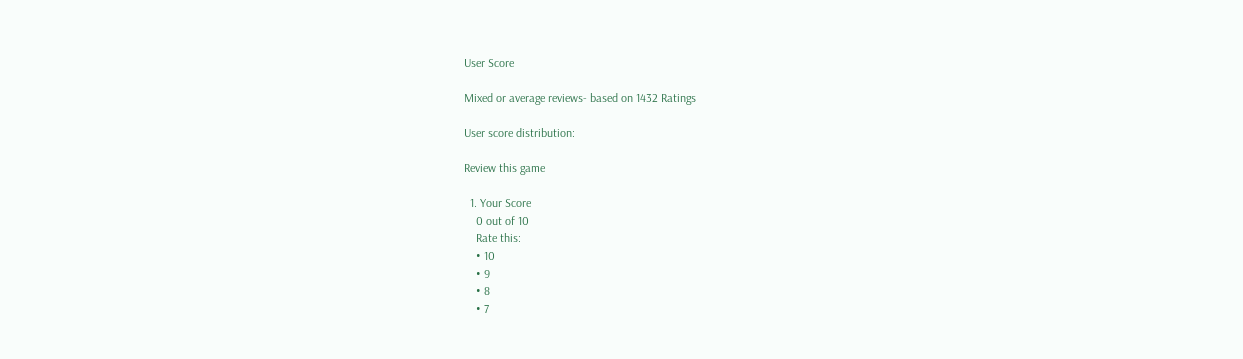User Score

Mixed or average reviews- based on 1432 Ratings

User score distribution:

Review this game

  1. Your Score
    0 out of 10
    Rate this:
    • 10
    • 9
    • 8
    • 7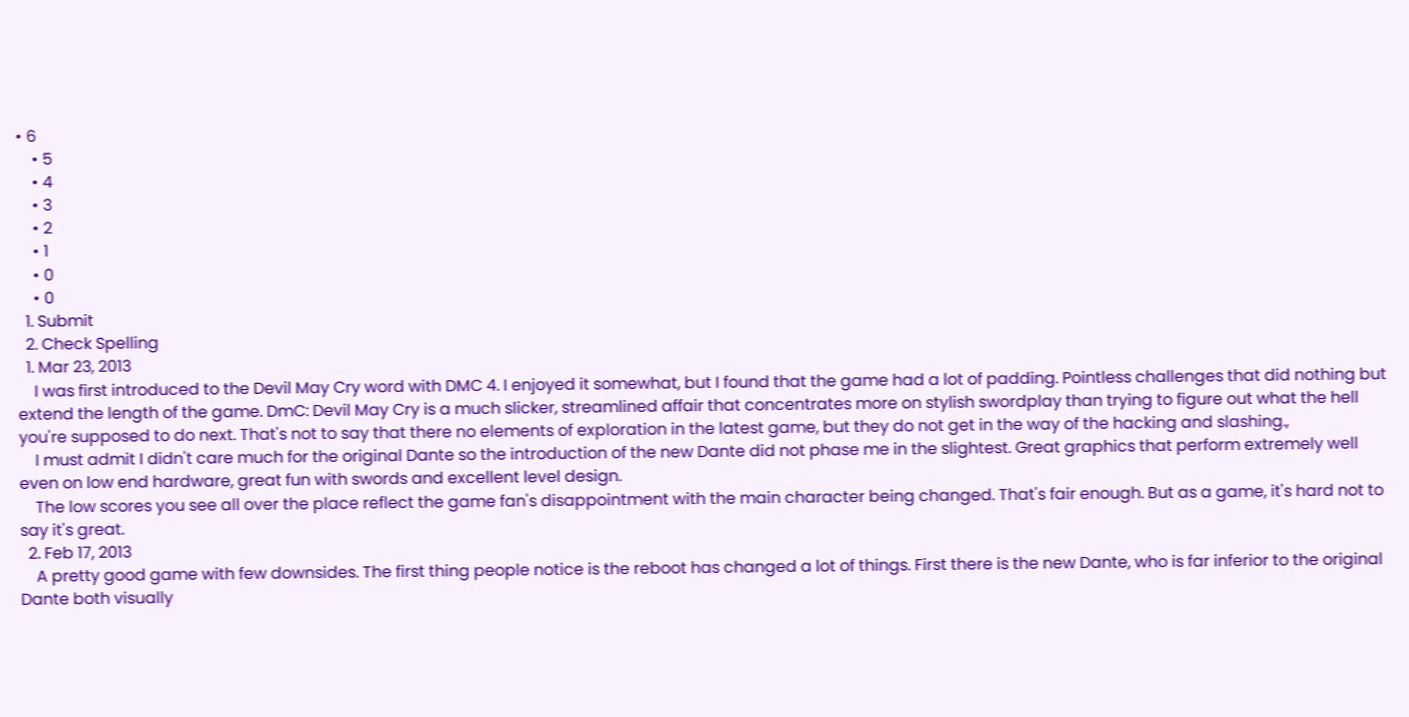• 6
    • 5
    • 4
    • 3
    • 2
    • 1
    • 0
    • 0
  1. Submit
  2. Check Spelling
  1. Mar 23, 2013
    I was first introduced to the Devil May Cry word with DMC 4. I enjoyed it somewhat, but I found that the game had a lot of padding. Pointless challenges that did nothing but extend the length of the game. DmC: Devil May Cry is a much slicker, streamlined affair that concentrates more on stylish swordplay than trying to figure out what the hell you're supposed to do next. That's not to say that there no elements of exploration in the latest game, but they do not get in the way of the hacking and slashing.,
    I must admit I didn't care much for the original Dante so the introduction of the new Dante did not phase me in the slightest. Great graphics that perform extremely well even on low end hardware, great fun with swords and excellent level design.
    The low scores you see all over the place reflect the game fan's disappointment with the main character being changed. That's fair enough. But as a game, it's hard not to say it's great.
  2. Feb 17, 2013
    A pretty good game with few downsides. The first thing people notice is the reboot has changed a lot of things. First there is the new Dante, who is far inferior to the original Dante both visually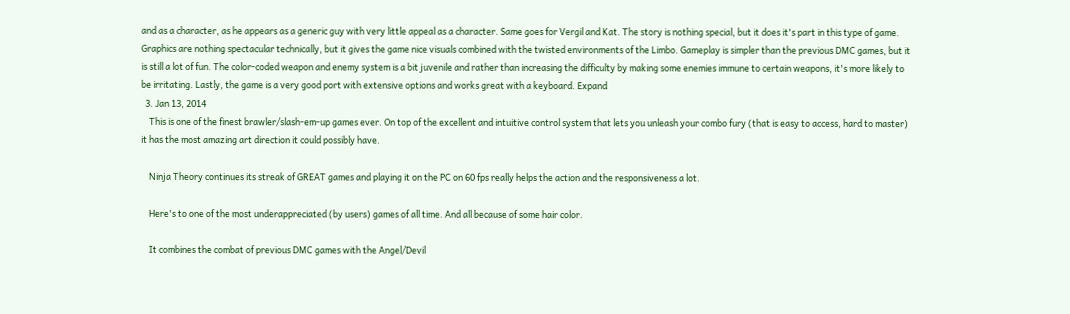and as a character, as he appears as a generic guy with very little appeal as a character. Same goes for Vergil and Kat. The story is nothing special, but it does it's part in this type of game. Graphics are nothing spectacular technically, but it gives the game nice visuals combined with the twisted environments of the Limbo. Gameplay is simpler than the previous DMC games, but it is still a lot of fun. The color-coded weapon and enemy system is a bit juvenile and rather than increasing the difficulty by making some enemies immune to certain weapons, it's more likely to be irritating. Lastly, the game is a very good port with extensive options and works great with a keyboard. Expand
  3. Jan 13, 2014
    This is one of the finest brawler/slash-em-up games ever. On top of the excellent and intuitive control system that lets you unleash your combo fury (that is easy to access, hard to master) it has the most amazing art direction it could possibly have.

    Ninja Theory continues its streak of GREAT games and playing it on the PC on 60 fps really helps the action and the responsiveness a lot.

    Here's to one of the most underappreciated (by users) games of all time. And all because of some hair color.

    It combines the combat of previous DMC games with the Angel/Devil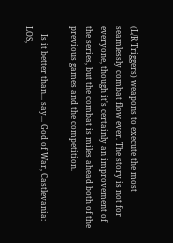(L/R Triggers) weapons to execute the most seamlessly combat flow ever. The story is not for everyone, though it's certainly an improvement of the series, but the combat is miles ahead both of the previous games and the competition.

    Is it better than... say... God of War, Castlevania: LOS,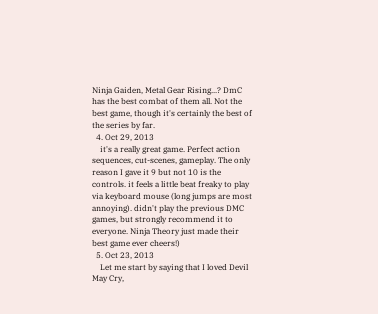Ninja Gaiden, Metal Gear Rising...? DmC has the best combat of them all. Not the best game, though it's certainly the best of the series by far.
  4. Oct 29, 2013
    it's a really great game. Perfect action sequences, cut-scenes, gameplay. The only reason I gave it 9 but not 10 is the controls. it feels a little beat freaky to play via keyboard mouse (long jumps are most annoying). didn't play the previous DMC games, but strongly recommend it to everyone. Ninja Theory just made their best game ever cheers!)
  5. Oct 23, 2013
    Let me start by saying that I loved Devil May Cry,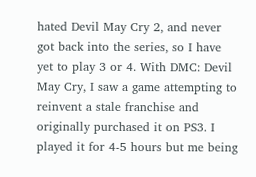hated Devil May Cry 2, and never got back into the series, so I have yet to play 3 or 4. With DMC: Devil May Cry, I saw a game attempting to reinvent a stale franchise and originally purchased it on PS3. I played it for 4-5 hours but me being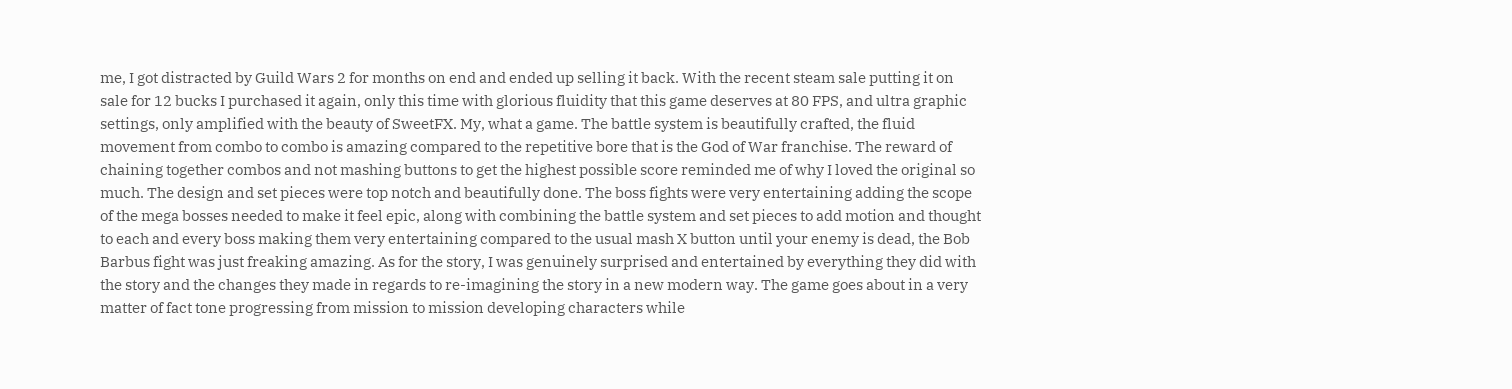me, I got distracted by Guild Wars 2 for months on end and ended up selling it back. With the recent steam sale putting it on sale for 12 bucks I purchased it again, only this time with glorious fluidity that this game deserves at 80 FPS, and ultra graphic settings, only amplified with the beauty of SweetFX. My, what a game. The battle system is beautifully crafted, the fluid movement from combo to combo is amazing compared to the repetitive bore that is the God of War franchise. The reward of chaining together combos and not mashing buttons to get the highest possible score reminded me of why I loved the original so much. The design and set pieces were top notch and beautifully done. The boss fights were very entertaining adding the scope of the mega bosses needed to make it feel epic, along with combining the battle system and set pieces to add motion and thought to each and every boss making them very entertaining compared to the usual mash X button until your enemy is dead, the Bob Barbus fight was just freaking amazing. As for the story, I was genuinely surprised and entertained by everything they did with the story and the changes they made in regards to re-imagining the story in a new modern way. The game goes about in a very matter of fact tone progressing from mission to mission developing characters while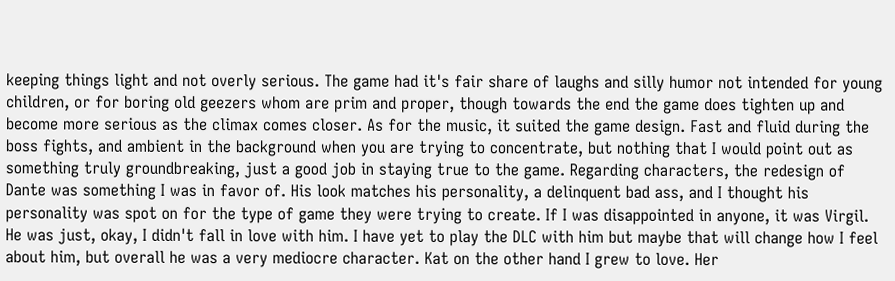keeping things light and not overly serious. The game had it's fair share of laughs and silly humor not intended for young children, or for boring old geezers whom are prim and proper, though towards the end the game does tighten up and become more serious as the climax comes closer. As for the music, it suited the game design. Fast and fluid during the boss fights, and ambient in the background when you are trying to concentrate, but nothing that I would point out as something truly groundbreaking, just a good job in staying true to the game. Regarding characters, the redesign of Dante was something I was in favor of. His look matches his personality, a delinquent bad ass, and I thought his personality was spot on for the type of game they were trying to create. If I was disappointed in anyone, it was Virgil. He was just, okay, I didn't fall in love with him. I have yet to play the DLC with him but maybe that will change how I feel about him, but overall he was a very mediocre character. Kat on the other hand I grew to love. Her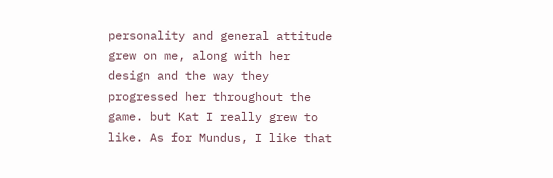personality and general attitude grew on me, along with her design and the way they progressed her throughout the game. but Kat I really grew to like. As for Mundus, I like that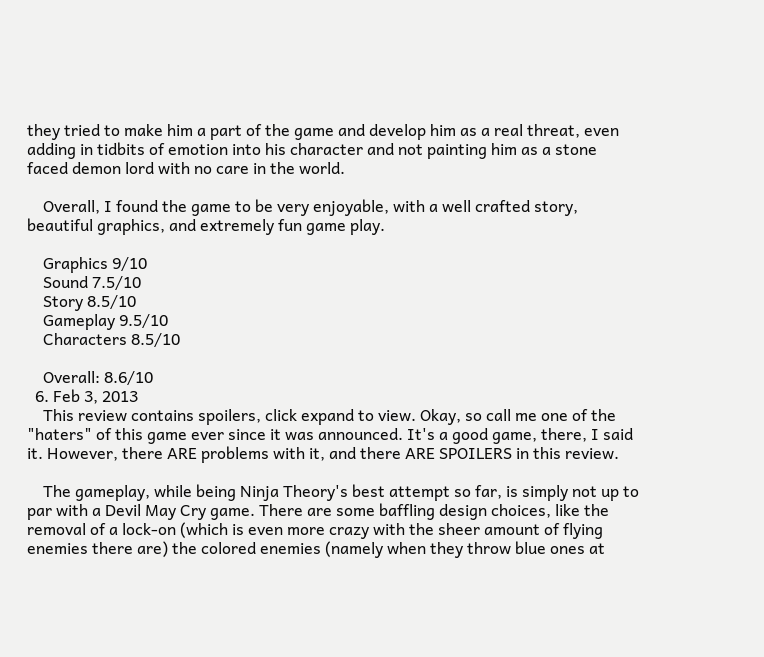they tried to make him a part of the game and develop him as a real threat, even adding in tidbits of emotion into his character and not painting him as a stone faced demon lord with no care in the world.

    Overall, I found the game to be very enjoyable, with a well crafted story, beautiful graphics, and extremely fun game play.

    Graphics 9/10
    Sound 7.5/10
    Story 8.5/10
    Gameplay 9.5/10
    Characters 8.5/10

    Overall: 8.6/10
  6. Feb 3, 2013
    This review contains spoilers, click expand to view. Okay, so call me one of the "haters" of this game ever since it was announced. It's a good game, there, I said it. However, there ARE problems with it, and there ARE SPOILERS in this review.

    The gameplay, while being Ninja Theory's best attempt so far, is simply not up to par with a Devil May Cry game. There are some baffling design choices, like the removal of a lock-on (which is even more crazy with the sheer amount of flying enemies there are) the colored enemies (namely when they throw blue ones at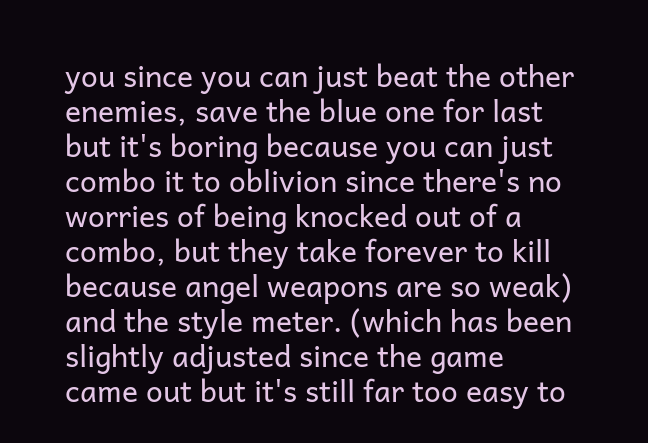you since you can just beat the other enemies, save the blue one for last but it's boring because you can just combo it to oblivion since there's no worries of being knocked out of a combo, but they take forever to kill because angel weapons are so weak) and the style meter. (which has been slightly adjusted since the game came out but it's still far too easy to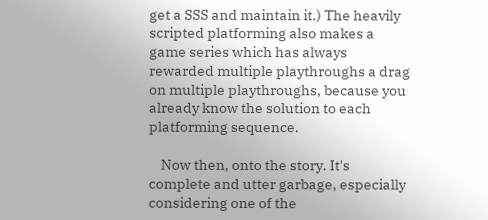get a SSS and maintain it.) The heavily scripted platforming also makes a game series which has always rewarded multiple playthroughs a drag on multiple playthroughs, because you already know the solution to each platforming sequence.

    Now then, onto the story. It's complete and utter garbage, especially considering one of the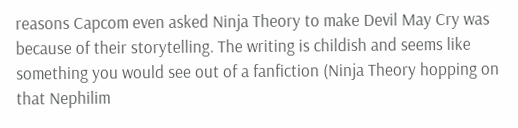reasons Capcom even asked Ninja Theory to make Devil May Cry was because of their storytelling. The writing is childish and seems like something you would see out of a fanfiction (Ninja Theory hopping on that Nephilim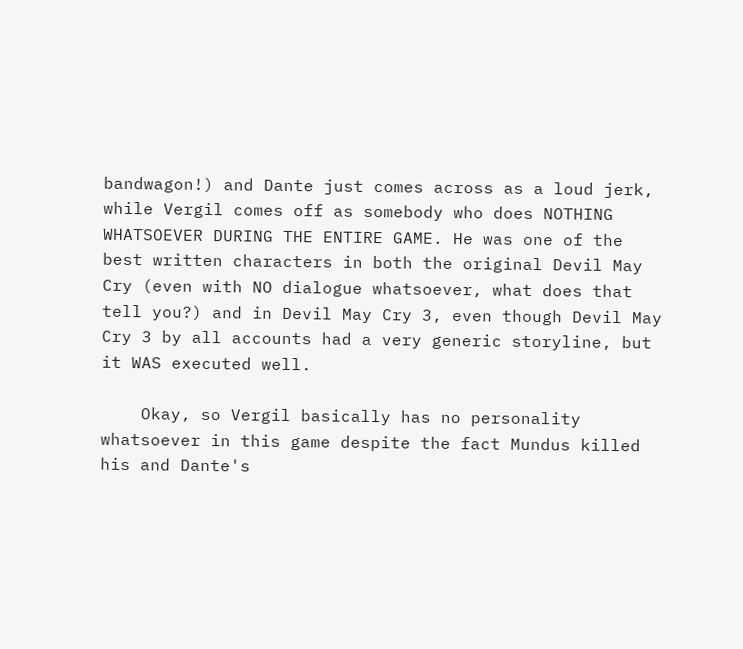bandwagon!) and Dante just comes across as a loud jerk, while Vergil comes off as somebody who does NOTHING WHATSOEVER DURING THE ENTIRE GAME. He was one of the best written characters in both the original Devil May Cry (even with NO dialogue whatsoever, what does that tell you?) and in Devil May Cry 3, even though Devil May Cry 3 by all accounts had a very generic storyline, but it WAS executed well.

    Okay, so Vergil basically has no personality whatsoever in this game despite the fact Mundus killed his and Dante's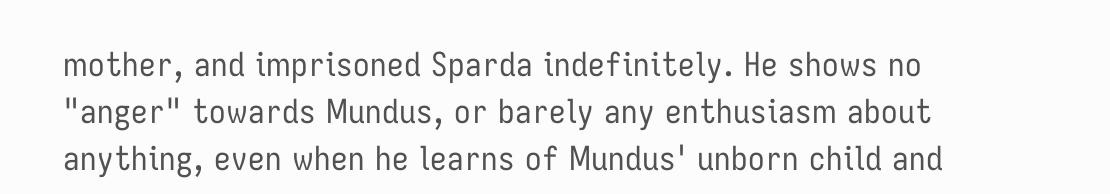mother, and imprisoned Sparda indefinitely. He shows no "anger" towards Mundus, or barely any enthusiasm about anything, even when he learns of Mundus' unborn child and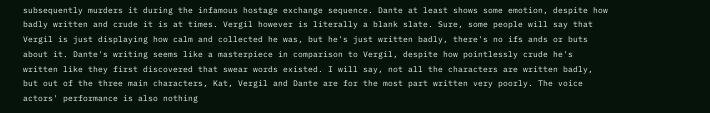subsequently murders it during the infamous hostage exchange sequence. Dante at least shows some emotion, despite how badly written and crude it is at times. Vergil however is literally a blank slate. Sure, some people will say that Vergil is just displaying how calm and collected he was, but he's just written badly, there's no ifs ands or buts about it. Dante's writing seems like a masterpiece in comparison to Vergil, despite how pointlessly crude he's written like they first discovered that swear words existed. I will say, not all the characters are written badly, but out of the three main characters, Kat, Vergil and Dante are for the most part written very poorly. The voice actors' performance is also nothing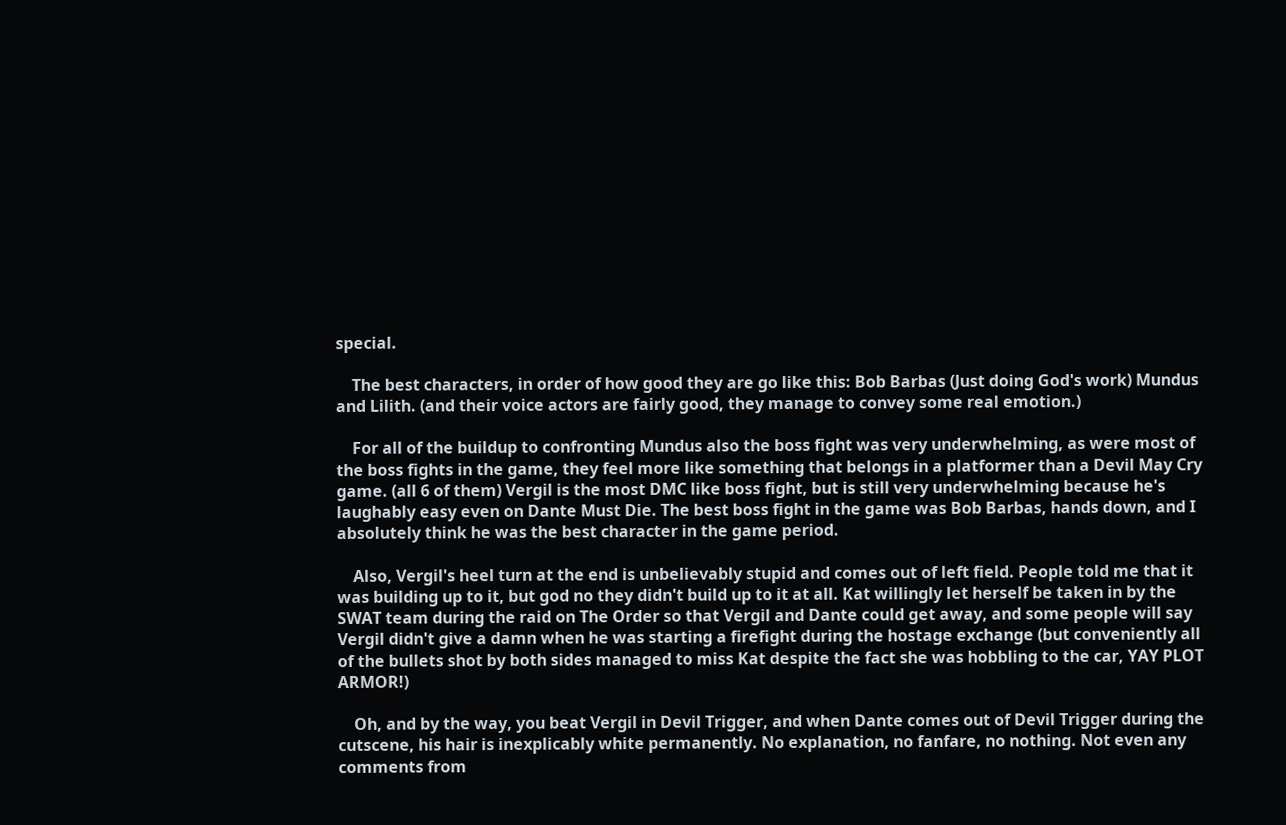special.

    The best characters, in order of how good they are go like this: Bob Barbas (Just doing God's work) Mundus and Lilith. (and their voice actors are fairly good, they manage to convey some real emotion.)

    For all of the buildup to confronting Mundus also the boss fight was very underwhelming, as were most of the boss fights in the game, they feel more like something that belongs in a platformer than a Devil May Cry game. (all 6 of them) Vergil is the most DMC like boss fight, but is still very underwhelming because he's laughably easy even on Dante Must Die. The best boss fight in the game was Bob Barbas, hands down, and I absolutely think he was the best character in the game period.

    Also, Vergil's heel turn at the end is unbelievably stupid and comes out of left field. People told me that it was building up to it, but god no they didn't build up to it at all. Kat willingly let herself be taken in by the SWAT team during the raid on The Order so that Vergil and Dante could get away, and some people will say Vergil didn't give a damn when he was starting a firefight during the hostage exchange (but conveniently all of the bullets shot by both sides managed to miss Kat despite the fact she was hobbling to the car, YAY PLOT ARMOR!)

    Oh, and by the way, you beat Vergil in Devil Trigger, and when Dante comes out of Devil Trigger during the cutscene, his hair is inexplicably white permanently. No explanation, no fanfare, no nothing. Not even any comments from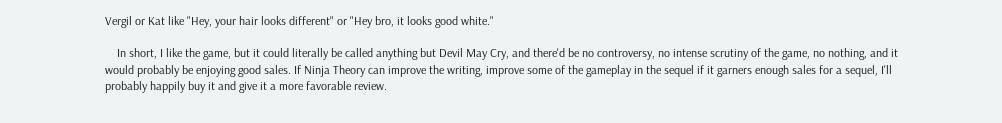Vergil or Kat like "Hey, your hair looks different" or "Hey bro, it looks good white."

    In short, I like the game, but it could literally be called anything but Devil May Cry, and there'd be no controversy, no intense scrutiny of the game, no nothing, and it would probably be enjoying good sales. If Ninja Theory can improve the writing, improve some of the gameplay in the sequel if it garners enough sales for a sequel, I'll probably happily buy it and give it a more favorable review.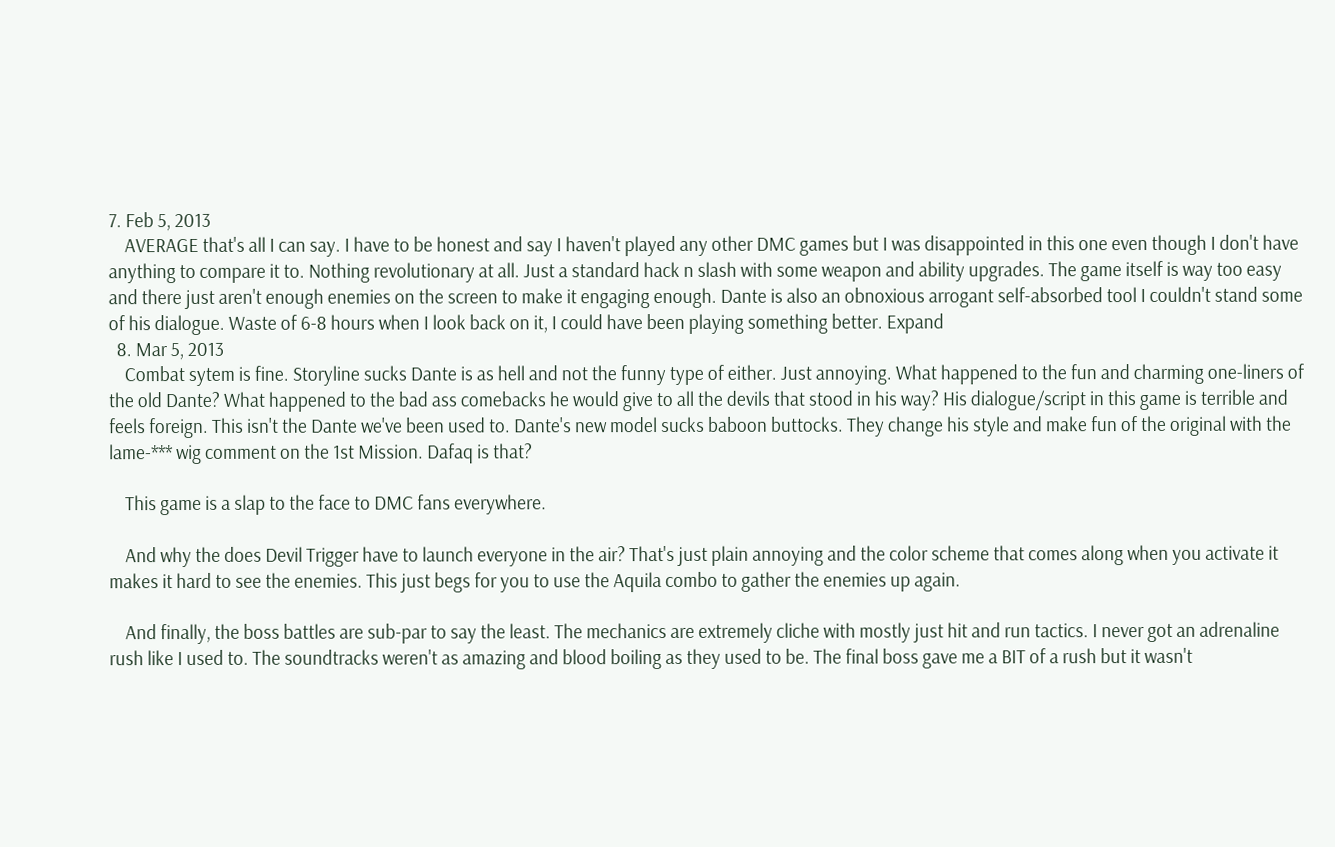7. Feb 5, 2013
    AVERAGE that's all I can say. I have to be honest and say I haven't played any other DMC games but I was disappointed in this one even though I don't have anything to compare it to. Nothing revolutionary at all. Just a standard hack n slash with some weapon and ability upgrades. The game itself is way too easy and there just aren't enough enemies on the screen to make it engaging enough. Dante is also an obnoxious arrogant self-absorbed tool I couldn't stand some of his dialogue. Waste of 6-8 hours when I look back on it, I could have been playing something better. Expand
  8. Mar 5, 2013
    Combat sytem is fine. Storyline sucks Dante is as hell and not the funny type of either. Just annoying. What happened to the fun and charming one-liners of the old Dante? What happened to the bad ass comebacks he would give to all the devils that stood in his way? His dialogue/script in this game is terrible and feels foreign. This isn't the Dante we've been used to. Dante's new model sucks baboon buttocks. They change his style and make fun of the original with the lame-*** wig comment on the 1st Mission. Dafaq is that?

    This game is a slap to the face to DMC fans everywhere.

    And why the does Devil Trigger have to launch everyone in the air? That's just plain annoying and the color scheme that comes along when you activate it makes it hard to see the enemies. This just begs for you to use the Aquila combo to gather the enemies up again.

    And finally, the boss battles are sub-par to say the least. The mechanics are extremely cliche with mostly just hit and run tactics. I never got an adrenaline rush like I used to. The soundtracks weren't as amazing and blood boiling as they used to be. The final boss gave me a BIT of a rush but it wasn't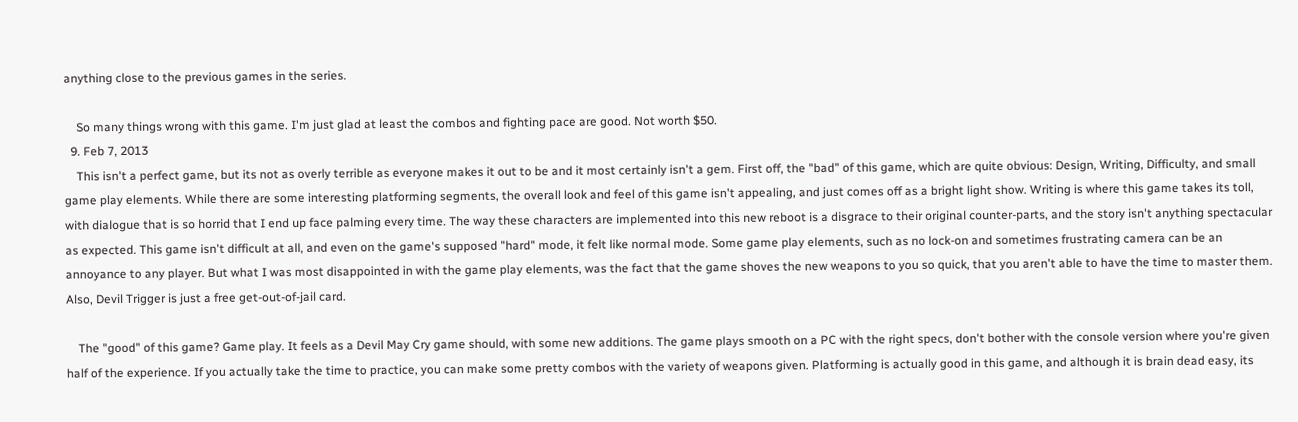anything close to the previous games in the series.

    So many things wrong with this game. I'm just glad at least the combos and fighting pace are good. Not worth $50.
  9. Feb 7, 2013
    This isn't a perfect game, but its not as overly terrible as everyone makes it out to be and it most certainly isn't a gem. First off, the "bad" of this game, which are quite obvious: Design, Writing, Difficulty, and small game play elements. While there are some interesting platforming segments, the overall look and feel of this game isn't appealing, and just comes off as a bright light show. Writing is where this game takes its toll, with dialogue that is so horrid that I end up face palming every time. The way these characters are implemented into this new reboot is a disgrace to their original counter-parts, and the story isn't anything spectacular as expected. This game isn't difficult at all, and even on the game's supposed "hard" mode, it felt like normal mode. Some game play elements, such as no lock-on and sometimes frustrating camera can be an annoyance to any player. But what I was most disappointed in with the game play elements, was the fact that the game shoves the new weapons to you so quick, that you aren't able to have the time to master them. Also, Devil Trigger is just a free get-out-of-jail card.

    The "good" of this game? Game play. It feels as a Devil May Cry game should, with some new additions. The game plays smooth on a PC with the right specs, don't bother with the console version where you're given half of the experience. If you actually take the time to practice, you can make some pretty combos with the variety of weapons given. Platforming is actually good in this game, and although it is brain dead easy, its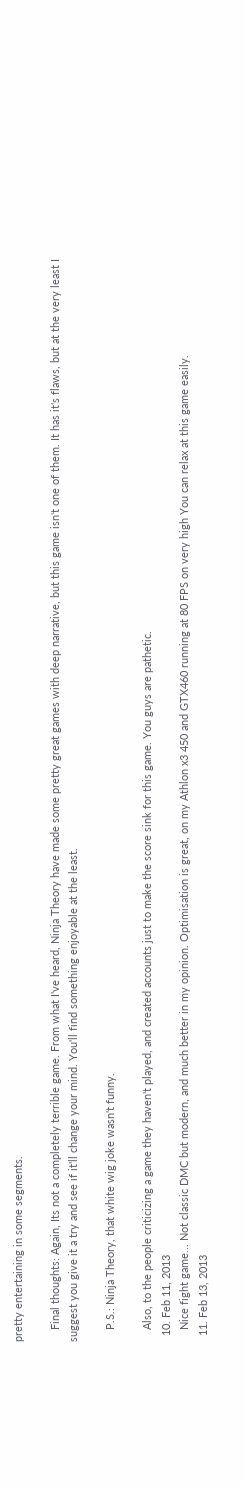pretty entertaining in some segments.

    Final thoughts: Again, Its not a completely terrible game. From what I've heard, Ninja Theory have made some pretty great games with deep narrative, but this game isn't one of them. It has it's flaws, but at the very least I suggest you give it a try and see if it'll change your mind. You'll find something enjoyable at the least.

    P.S.: Ninja Theory, that white wig joke wasn't funny.

    Also, to the people criticizing a game they haven't played, and created accounts just to make the score sink for this game. You guys are pathetic.
  10. Feb 11, 2013
    Nice fight game... Not classic DMC but modern, and much better in my opinion. Optimisation is great, on my Athlon x3 450 and GTX460 running at 80 FPS on very high You can relax at this game easily.
  11. Feb 13, 2013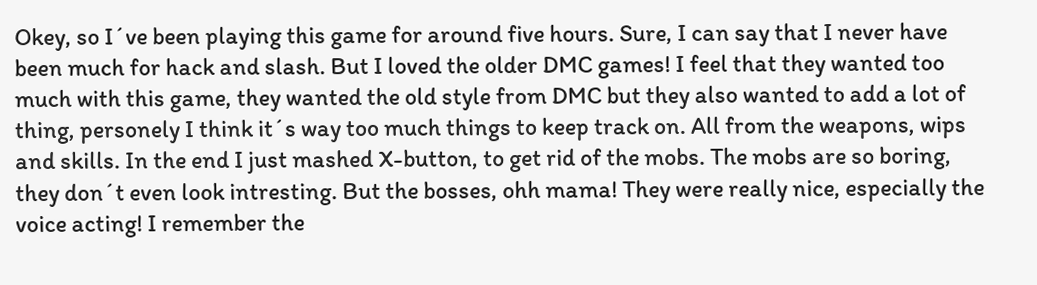Okey, so I´ve been playing this game for around five hours. Sure, I can say that I never have been much for hack and slash. But I loved the older DMC games! I feel that they wanted too much with this game, they wanted the old style from DMC but they also wanted to add a lot of thing, personely I think it´s way too much things to keep track on. All from the weapons, wips and skills. In the end I just mashed X-button, to get rid of the mobs. The mobs are so boring, they don´t even look intresting. But the bosses, ohh mama! They were really nice, especially the voice acting! I remember the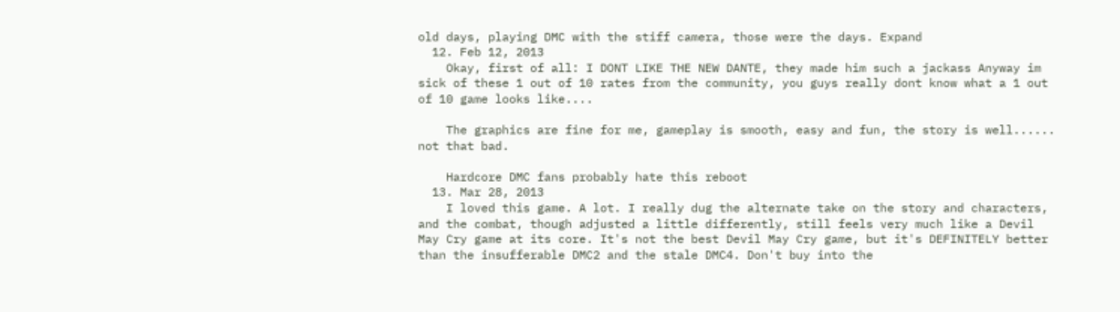old days, playing DMC with the stiff camera, those were the days. Expand
  12. Feb 12, 2013
    Okay, first of all: I DONT LIKE THE NEW DANTE, they made him such a jackass Anyway im sick of these 1 out of 10 rates from the community, you guys really dont know what a 1 out of 10 game looks like....

    The graphics are fine for me, gameplay is smooth, easy and fun, the story is well...... not that bad.

    Hardcore DMC fans probably hate this reboot
  13. Mar 28, 2013
    I loved this game. A lot. I really dug the alternate take on the story and characters, and the combat, though adjusted a little differently, still feels very much like a Devil May Cry game at its core. It's not the best Devil May Cry game, but it's DEFINITELY better than the insufferable DMC2 and the stale DMC4. Don't buy into the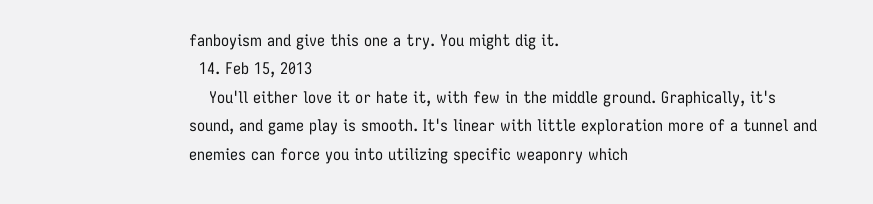fanboyism and give this one a try. You might dig it.
  14. Feb 15, 2013
    You'll either love it or hate it, with few in the middle ground. Graphically, it's sound, and game play is smooth. It's linear with little exploration more of a tunnel and enemies can force you into utilizing specific weaponry which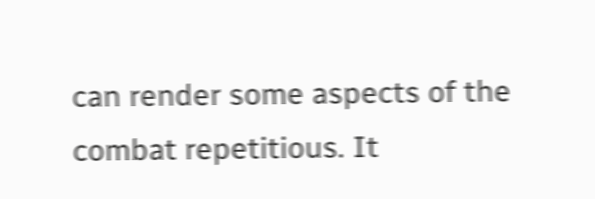can render some aspects of the combat repetitious. It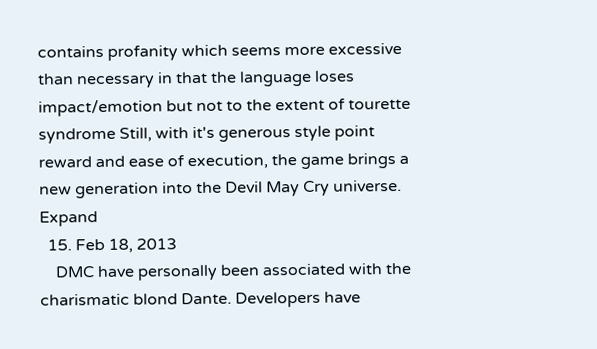contains profanity which seems more excessive than necessary in that the language loses impact/emotion but not to the extent of tourette syndrome Still, with it's generous style point reward and ease of execution, the game brings a new generation into the Devil May Cry universe. Expand
  15. Feb 18, 2013
    DMC have personally been associated with the charismatic blond Dante. Developers have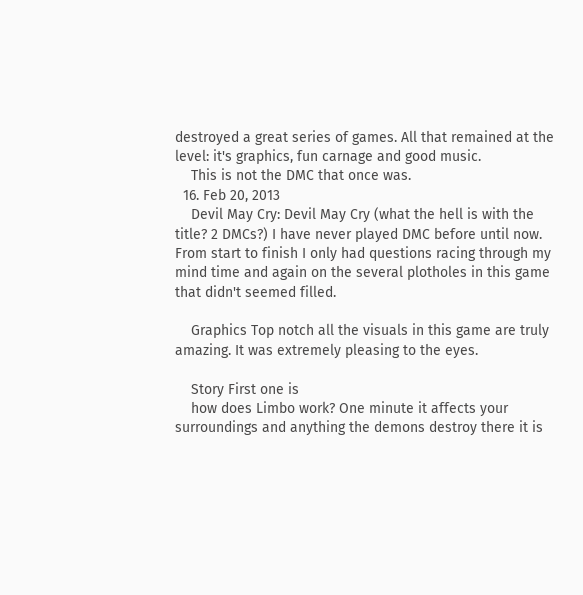destroyed a great series of games. All that remained at the level: it's graphics, fun carnage and good music.
    This is not the DMC that once was.
  16. Feb 20, 2013
    Devil May Cry: Devil May Cry (what the hell is with the title? 2 DMCs?) I have never played DMC before until now. From start to finish I only had questions racing through my mind time and again on the several plotholes in this game that didn't seemed filled.

    Graphics Top notch all the visuals in this game are truly amazing. It was extremely pleasing to the eyes.

    Story First one is
    how does Limbo work? One minute it affects your surroundings and anything the demons destroy there it is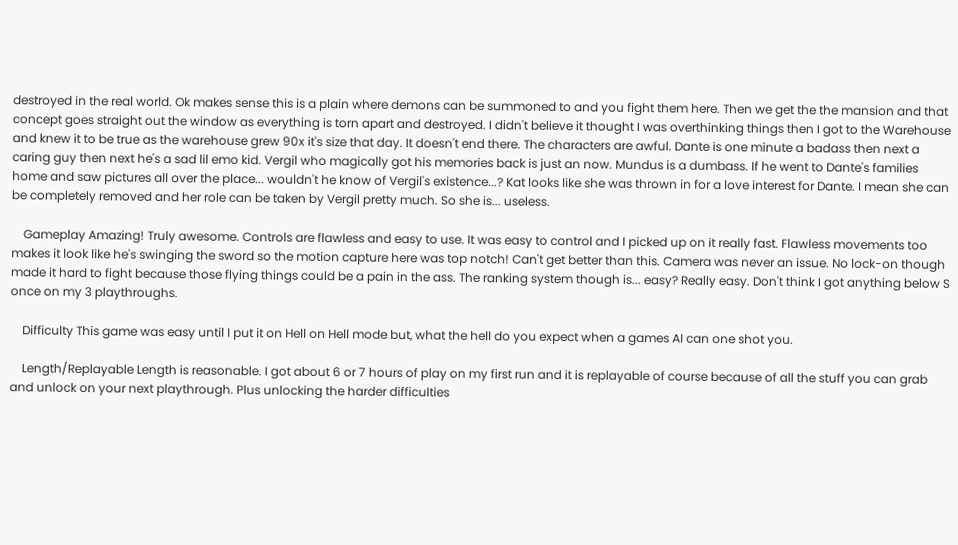destroyed in the real world. Ok makes sense this is a plain where demons can be summoned to and you fight them here. Then we get the the mansion and that concept goes straight out the window as everything is torn apart and destroyed. I didn't believe it thought I was overthinking things then I got to the Warehouse and knew it to be true as the warehouse grew 90x it's size that day. It doesn't end there. The characters are awful. Dante is one minute a badass then next a caring guy then next he's a sad lil emo kid. Vergil who magically got his memories back is just an now. Mundus is a dumbass. If he went to Dante's families home and saw pictures all over the place... wouldn't he know of Vergil's existence...? Kat looks like she was thrown in for a love interest for Dante. I mean she can be completely removed and her role can be taken by Vergil pretty much. So she is... useless.

    Gameplay Amazing! Truly awesome. Controls are flawless and easy to use. It was easy to control and I picked up on it really fast. Flawless movements too makes it look like he's swinging the sword so the motion capture here was top notch! Can't get better than this. Camera was never an issue. No lock-on though made it hard to fight because those flying things could be a pain in the ass. The ranking system though is... easy? Really easy. Don't think I got anything below S once on my 3 playthroughs.

    Difficulty This game was easy until I put it on Hell on Hell mode but, what the hell do you expect when a games AI can one shot you.

    Length/Replayable Length is reasonable. I got about 6 or 7 hours of play on my first run and it is replayable of course because of all the stuff you can grab and unlock on your next playthrough. Plus unlocking the harder difficulties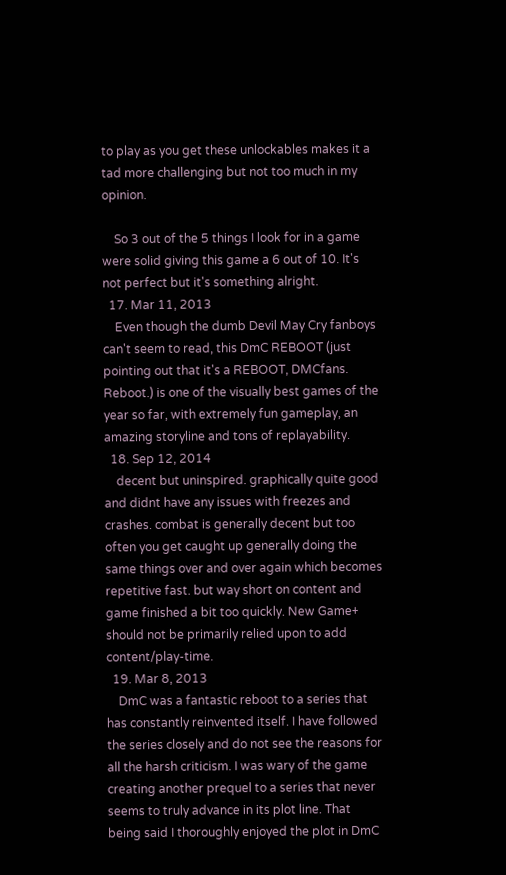to play as you get these unlockables makes it a tad more challenging but not too much in my opinion.

    So 3 out of the 5 things I look for in a game were solid giving this game a 6 out of 10. It's not perfect but it's something alright.
  17. Mar 11, 2013
    Even though the dumb Devil May Cry fanboys can't seem to read, this DmC REBOOT (just pointing out that it's a REBOOT, DMCfans. Reboot.) is one of the visually best games of the year so far, with extremely fun gameplay, an amazing storyline and tons of replayability.
  18. Sep 12, 2014
    decent but uninspired. graphically quite good and didnt have any issues with freezes and crashes. combat is generally decent but too often you get caught up generally doing the same things over and over again which becomes repetitive fast. but way short on content and game finished a bit too quickly. New Game+ should not be primarily relied upon to add content/play-time.
  19. Mar 8, 2013
    DmC was a fantastic reboot to a series that has constantly reinvented itself. I have followed the series closely and do not see the reasons for all the harsh criticism. I was wary of the game creating another prequel to a series that never seems to truly advance in its plot line. That being said I thoroughly enjoyed the plot in DmC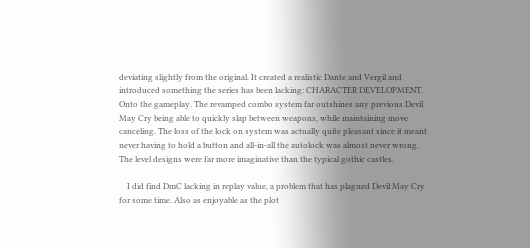deviating slightly from the original. It created a realistic Dante and Vergil and introduced something the series has been lacking: CHARACTER DEVELOPMENT. Onto the gameplay. The revamped combo system far outshines any previous Devil May Cry being able to quickly slap between weapons, while maintaining move canceling. The loss of the lock on system was actually quite pleasant since it meant never having to hold a button and all-in-all the autolock was almost never wrong. The level designs were far more imaginative than the typical gothic castles.

    I did find DmC lacking in replay value, a problem that has plagued Devil May Cry for some time. Also as enjoyable as the plot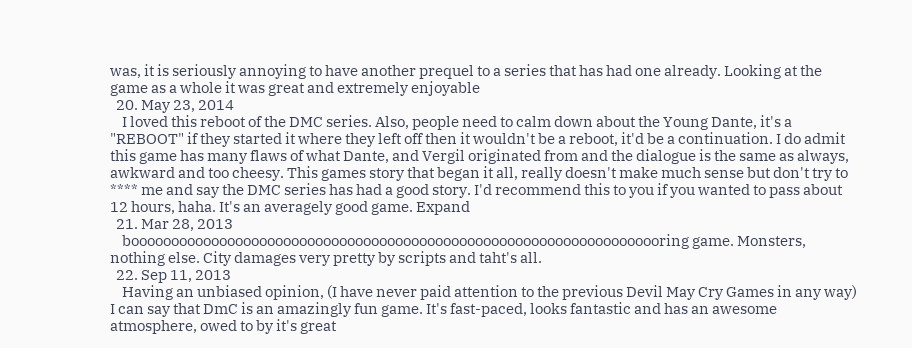was, it is seriously annoying to have another prequel to a series that has had one already. Looking at the game as a whole it was great and extremely enjoyable
  20. May 23, 2014
    I loved this reboot of the DMC series. Also, people need to calm down about the Young Dante, it's a "REBOOT" if they started it where they left off then it wouldn't be a reboot, it'd be a continuation. I do admit this game has many flaws of what Dante, and Vergil originated from and the dialogue is the same as always, awkward and too cheesy. This games story that began it all, really doesn't make much sense but don't try to **** me and say the DMC series has had a good story. I'd recommend this to you if you wanted to pass about 12 hours, haha. It's an averagely good game. Expand
  21. Mar 28, 2013
    booooooooooooooooooooooooooooooooooooooooooooooooooooooooooooooooooring game. Monsters, nothing else. City damages very pretty by scripts and taht's all.
  22. Sep 11, 2013
    Having an unbiased opinion, (I have never paid attention to the previous Devil May Cry Games in any way) I can say that DmC is an amazingly fun game. It's fast-paced, looks fantastic and has an awesome atmosphere, owed to by it's great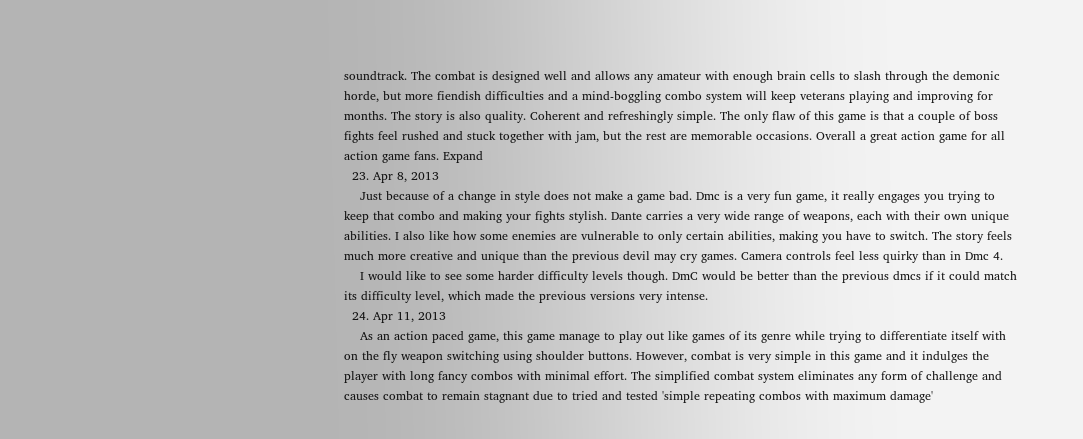soundtrack. The combat is designed well and allows any amateur with enough brain cells to slash through the demonic horde, but more fiendish difficulties and a mind-boggling combo system will keep veterans playing and improving for months. The story is also quality. Coherent and refreshingly simple. The only flaw of this game is that a couple of boss fights feel rushed and stuck together with jam, but the rest are memorable occasions. Overall a great action game for all action game fans. Expand
  23. Apr 8, 2013
    Just because of a change in style does not make a game bad. Dmc is a very fun game, it really engages you trying to keep that combo and making your fights stylish. Dante carries a very wide range of weapons, each with their own unique abilities. I also like how some enemies are vulnerable to only certain abilities, making you have to switch. The story feels much more creative and unique than the previous devil may cry games. Camera controls feel less quirky than in Dmc 4.
    I would like to see some harder difficulty levels though. DmC would be better than the previous dmcs if it could match its difficulty level, which made the previous versions very intense.
  24. Apr 11, 2013
    As an action paced game, this game manage to play out like games of its genre while trying to differentiate itself with on the fly weapon switching using shoulder buttons. However, combat is very simple in this game and it indulges the player with long fancy combos with minimal effort. The simplified combat system eliminates any form of challenge and causes combat to remain stagnant due to tried and tested 'simple repeating combos with maximum damage'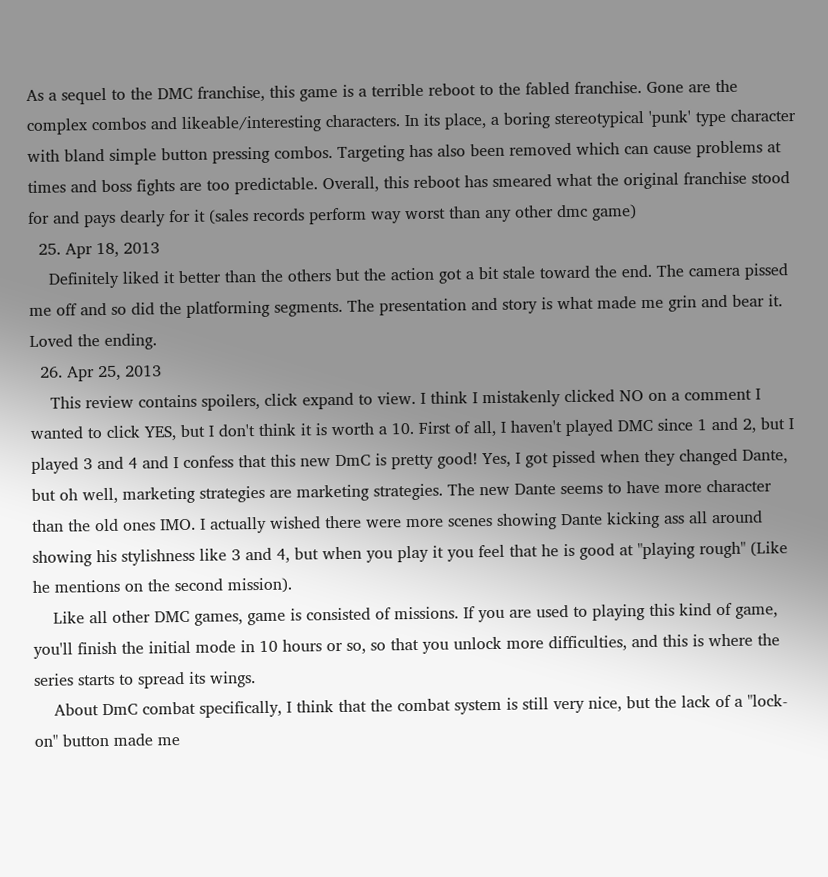As a sequel to the DMC franchise, this game is a terrible reboot to the fabled franchise. Gone are the complex combos and likeable/interesting characters. In its place, a boring stereotypical 'punk' type character with bland simple button pressing combos. Targeting has also been removed which can cause problems at times and boss fights are too predictable. Overall, this reboot has smeared what the original franchise stood for and pays dearly for it (sales records perform way worst than any other dmc game)
  25. Apr 18, 2013
    Definitely liked it better than the others but the action got a bit stale toward the end. The camera pissed me off and so did the platforming segments. The presentation and story is what made me grin and bear it. Loved the ending.
  26. Apr 25, 2013
    This review contains spoilers, click expand to view. I think I mistakenly clicked NO on a comment I wanted to click YES, but I don't think it is worth a 10. First of all, I haven't played DMC since 1 and 2, but I played 3 and 4 and I confess that this new DmC is pretty good! Yes, I got pissed when they changed Dante, but oh well, marketing strategies are marketing strategies. The new Dante seems to have more character than the old ones IMO. I actually wished there were more scenes showing Dante kicking ass all around showing his stylishness like 3 and 4, but when you play it you feel that he is good at "playing rough" (Like he mentions on the second mission).
    Like all other DMC games, game is consisted of missions. If you are used to playing this kind of game, you'll finish the initial mode in 10 hours or so, so that you unlock more difficulties, and this is where the series starts to spread its wings.
    About DmC combat specifically, I think that the combat system is still very nice, but the lack of a "lock-on" button made me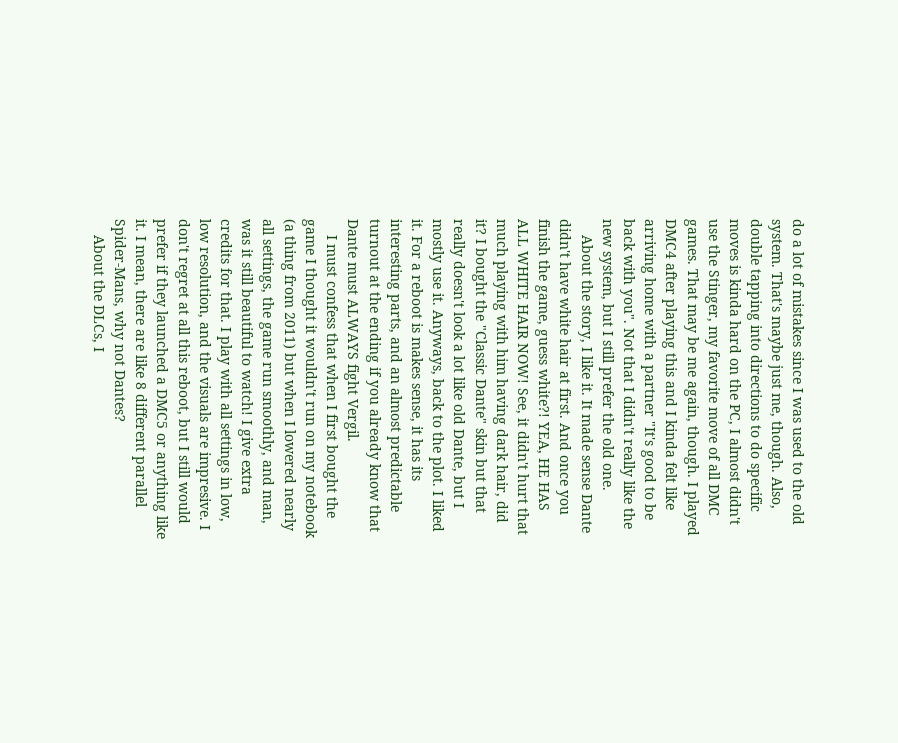do a lot of mistakes since I was used to the old system. That's maybe just me, though. Also, double tapping into directions to do specific moves is kinda hard on the PC, I almost didn't use the Stinger, my favorite move of all DMC games. That may be me again, though. I played DMC4 after playing this and I kinda felt like arriving home with a partner "It's good to be back with you". Not that I didn't really like the new system, but I still prefer the old one.
    About the story, I like it. It made sense Dante didn't have white hair at first. And once you finish the game, guess white?! YEA, HE HAS ALL WHITE HAIR NOW! See, it didn't hurt that much playing with him having dark hair, did it? I bought the "Classic Dante" skin but that really doesn't look a lot like old Dante, but I mostly use it. Anyways, back to the plot. I liked it. For a reboot is makes sense, it has its interesting parts, and an almost predictable turnout at the ending if you already know that Dante must ALWAYS fight Vergil.
    I must confess that when I first bought the game I thought it wouldn't run on my notebook (a thing from 2011) but when I lowered nearly all settings, the game run smoothly, and man, was it still beautiful to watch! I give extra credits for that. I play with all settings in low, low resolution, and the visuals are impresive. I don't regret at all this reboot, but I still would prefer if they launched a DMC5 or anything like it. I mean, there are like 8 different parallel Spider-Mans, why not Dantes?
    About the DLCs, I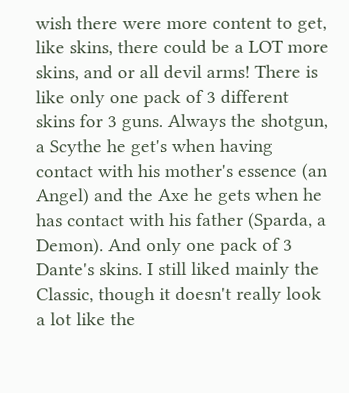wish there were more content to get, like skins, there could be a LOT more skins, and or all devil arms! There is like only one pack of 3 different skins for 3 guns. Always the shotgun, a Scythe he get's when having contact with his mother's essence (an Angel) and the Axe he gets when he has contact with his father (Sparda, a Demon). And only one pack of 3 Dante's skins. I still liked mainly the Classic, though it doesn't really look a lot like the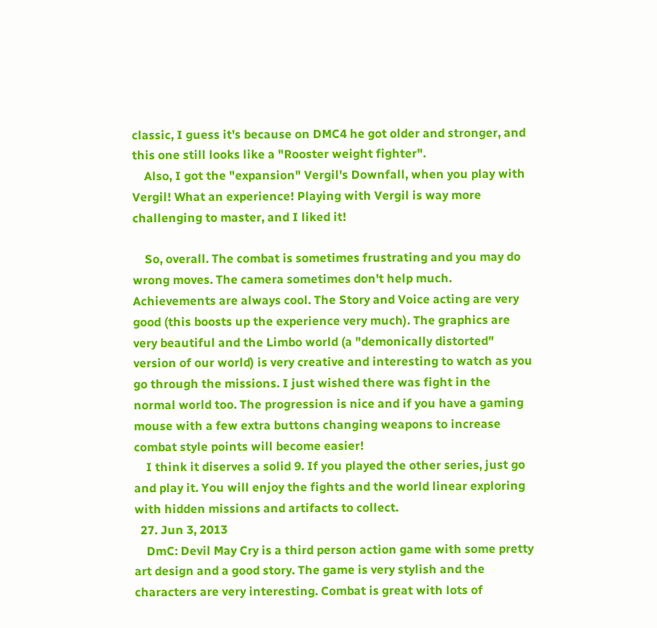classic, I guess it's because on DMC4 he got older and stronger, and this one still looks like a "Rooster weight fighter".
    Also, I got the "expansion" Vergil's Downfall, when you play with Vergil! What an experience! Playing with Vergil is way more challenging to master, and I liked it!

    So, overall. The combat is sometimes frustrating and you may do wrong moves. The camera sometimes don't help much. Achievements are always cool. The Story and Voice acting are very good (this boosts up the experience very much). The graphics are very beautiful and the Limbo world (a "demonically distorted" version of our world) is very creative and interesting to watch as you go through the missions. I just wished there was fight in the normal world too. The progression is nice and if you have a gaming mouse with a few extra buttons changing weapons to increase combat style points will become easier!
    I think it diserves a solid 9. If you played the other series, just go and play it. You will enjoy the fights and the world linear exploring with hidden missions and artifacts to collect.
  27. Jun 3, 2013
    DmC: Devil May Cry is a third person action game with some pretty art design and a good story. The game is very stylish and the characters are very interesting. Combat is great with lots of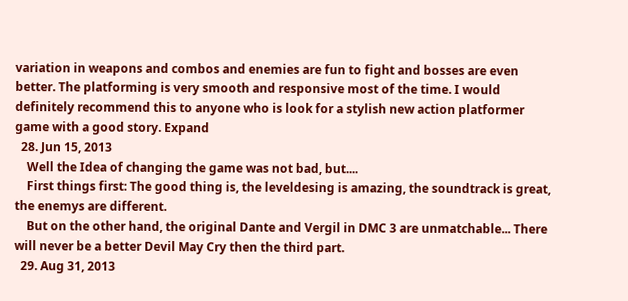variation in weapons and combos and enemies are fun to fight and bosses are even better. The platforming is very smooth and responsive most of the time. I would definitely recommend this to anyone who is look for a stylish new action platformer game with a good story. Expand
  28. Jun 15, 2013
    Well the Idea of changing the game was not bad, but....
    First things first: The good thing is, the leveldesing is amazing, the soundtrack is great, the enemys are different.
    But on the other hand, the original Dante and Vergil in DMC 3 are unmatchable... There will never be a better Devil May Cry then the third part.
  29. Aug 31, 2013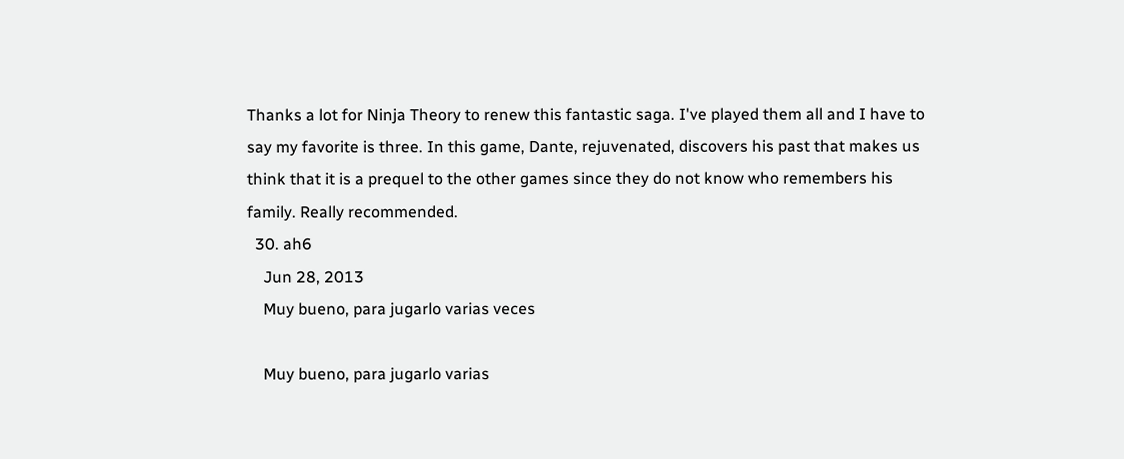Thanks a lot for Ninja Theory to renew this fantastic saga. I've played them all and I have to say my favorite is three. In this game, Dante, rejuvenated, discovers his past that makes us think that it is a prequel to the other games since they do not know who remembers his family. Really recommended.
  30. ah6
    Jun 28, 2013
    Muy bueno, para jugarlo varias veces

    Muy bueno, para jugarlo varias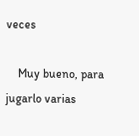veces

    Muy bueno, para jugarlo varias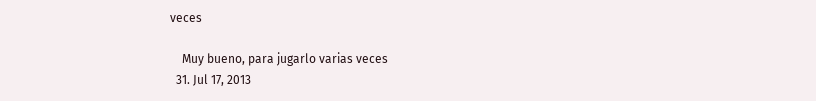veces

    Muy bueno, para jugarlo varias veces
  31. Jul 17, 2013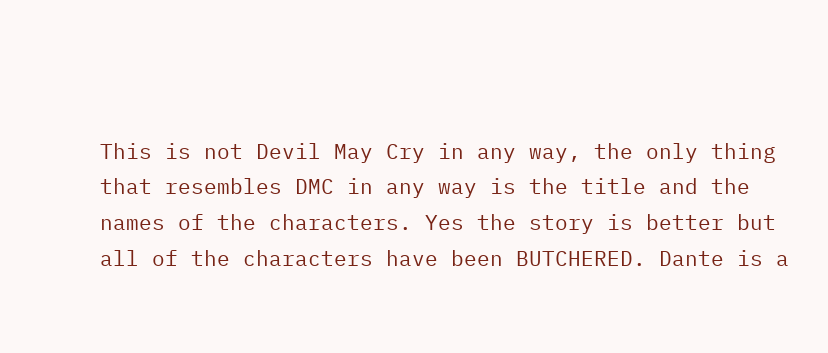This is not Devil May Cry in any way, the only thing that resembles DMC in any way is the title and the names of the characters. Yes the story is better but all of the characters have been BUTCHERED. Dante is a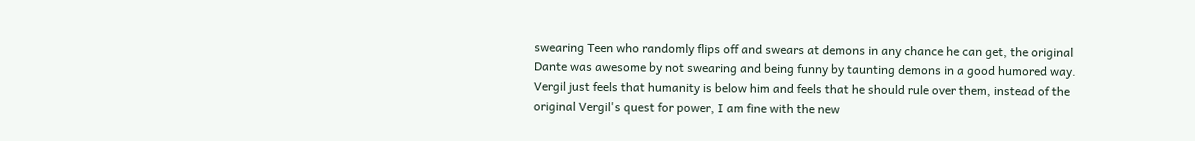swearing Teen who randomly flips off and swears at demons in any chance he can get, the original Dante was awesome by not swearing and being funny by taunting demons in a good humored way. Vergil just feels that humanity is below him and feels that he should rule over them, instead of the original Vergil's quest for power, I am fine with the new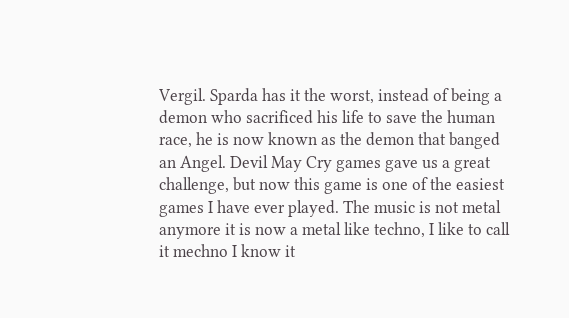Vergil. Sparda has it the worst, instead of being a demon who sacrificed his life to save the human race, he is now known as the demon that banged an Angel. Devil May Cry games gave us a great challenge, but now this game is one of the easiest games I have ever played. The music is not metal anymore it is now a metal like techno, I like to call it mechno I know it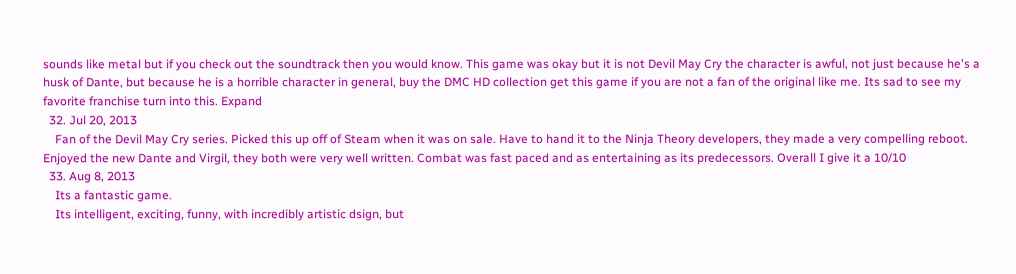sounds like metal but if you check out the soundtrack then you would know. This game was okay but it is not Devil May Cry the character is awful, not just because he's a husk of Dante, but because he is a horrible character in general, buy the DMC HD collection get this game if you are not a fan of the original like me. Its sad to see my favorite franchise turn into this. Expand
  32. Jul 20, 2013
    Fan of the Devil May Cry series. Picked this up off of Steam when it was on sale. Have to hand it to the Ninja Theory developers, they made a very compelling reboot. Enjoyed the new Dante and Virgil, they both were very well written. Combat was fast paced and as entertaining as its predecessors. Overall I give it a 10/10
  33. Aug 8, 2013
    Its a fantastic game.
    Its intelligent, exciting, funny, with incredibly artistic dsign, but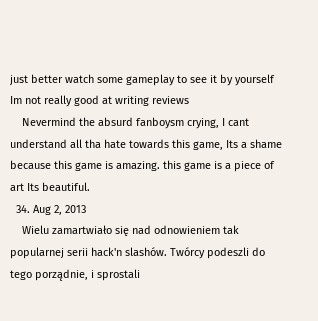just better watch some gameplay to see it by yourself Im not really good at writing reviews
    Nevermind the absurd fanboysm crying, I cant understand all tha hate towards this game, Its a shame because this game is amazing. this game is a piece of art Its beautiful.
  34. Aug 2, 2013
    Wielu zamartwiało się nad odnowieniem tak popularnej serii hack'n slashów. Twórcy podeszli do tego porządnie, i sprostali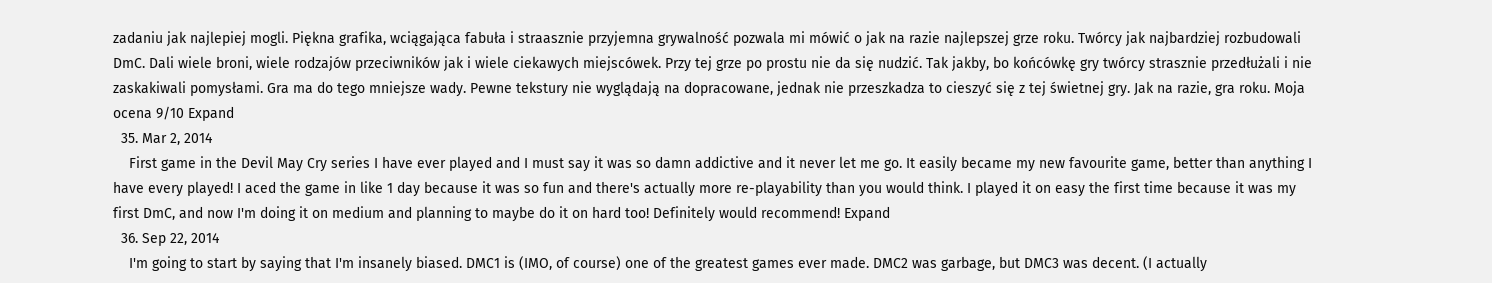zadaniu jak najlepiej mogli. Piękna grafika, wciągająca fabuła i straasznie przyjemna grywalność pozwala mi mówić o jak na razie najlepszej grze roku. Twórcy jak najbardziej rozbudowali DmC. Dali wiele broni, wiele rodzajów przeciwników jak i wiele ciekawych miejscówek. Przy tej grze po prostu nie da się nudzić. Tak jakby, bo końcówkę gry twórcy strasznie przedłużali i nie zaskakiwali pomysłami. Gra ma do tego mniejsze wady. Pewne tekstury nie wyglądają na dopracowane, jednak nie przeszkadza to cieszyć się z tej świetnej gry. Jak na razie, gra roku. Moja ocena 9/10 Expand
  35. Mar 2, 2014
    First game in the Devil May Cry series I have ever played and I must say it was so damn addictive and it never let me go. It easily became my new favourite game, better than anything I have every played! I aced the game in like 1 day because it was so fun and there's actually more re-playability than you would think. I played it on easy the first time because it was my first DmC, and now I'm doing it on medium and planning to maybe do it on hard too! Definitely would recommend! Expand
  36. Sep 22, 2014
    I'm going to start by saying that I'm insanely biased. DMC1 is (IMO, of course) one of the greatest games ever made. DMC2 was garbage, but DMC3 was decent. (I actually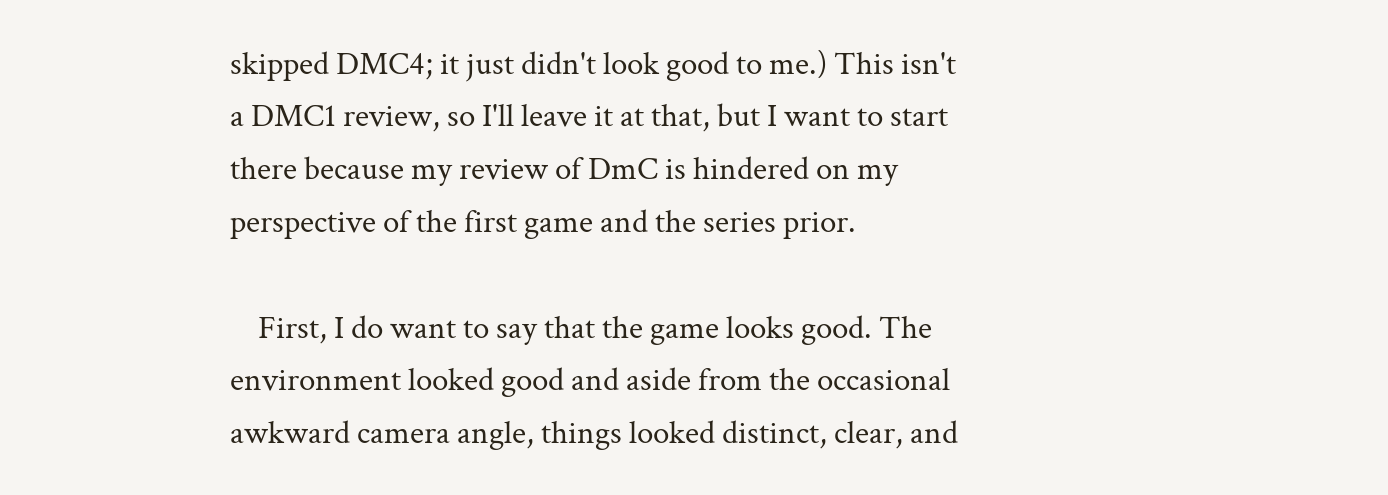skipped DMC4; it just didn't look good to me.) This isn't a DMC1 review, so I'll leave it at that, but I want to start there because my review of DmC is hindered on my perspective of the first game and the series prior.

    First, I do want to say that the game looks good. The environment looked good and aside from the occasional awkward camera angle, things looked distinct, clear, and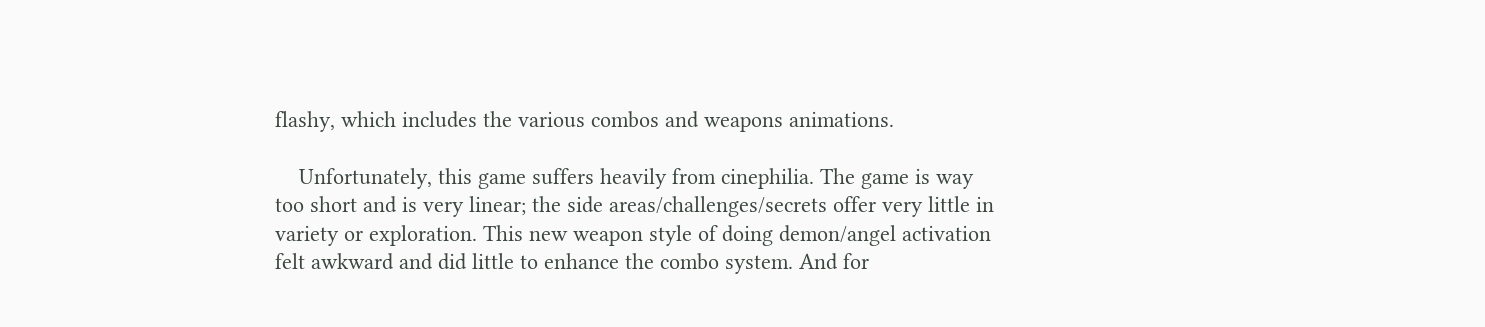flashy, which includes the various combos and weapons animations.

    Unfortunately, this game suffers heavily from cinephilia. The game is way too short and is very linear; the side areas/challenges/secrets offer very little in variety or exploration. This new weapon style of doing demon/angel activation felt awkward and did little to enhance the combo system. And for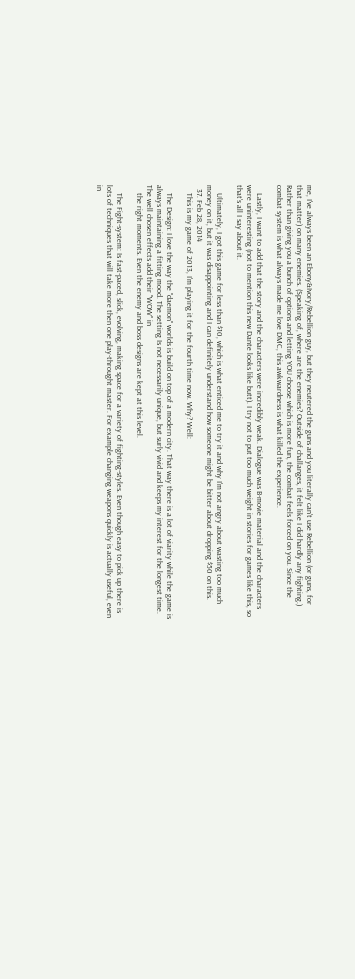me, I've always been an Ebony&Ivory/Rebellion guy, but they neutered the guns and you literally can't use Rebellion (or guns, for that matter) on many enemies. (Speaking of, where are the enemies? Outside of challanges, it felt like I did hardly any fighting.) Rather than giving you a bunch of options and letting YOU choose which is more fun, the combat feels forced on you. Since the combat system is what always made me love DMC, this awkwardness is what killed the experience.

    Lastly, I want to add that the story and the characters were incredibly weak. Dialogue was B-movie material and the characters were uninteresting (not to mention this new Dante looks like butt). I try not to put too much weight in stories for games like this, so that's all I say about it.

    Ultimately, I got this game for less than $10, which is what enticed me to try it and why I'm not angry about wasting too much money on it, but it was disappointing and I can definitely understand how someone might be bitter about dropping $50 on this.
  37. Feb 28, 2014
    This is my game of 2013, I'm playing it for the fourth time now. Why? Well:

    The Design: I love the way the "daemon" worlds is build on top of a modern city. That way there is a lot of viarity while the game is always maintaining a fitting mood. The setting Is not necessarily unique, but surly vivid and keeps my interest for the longest time. The well chosen effects add their "WOW" in
    the right moments. Even the enemy and boss designs are kept at this level.

    The Fight-system: Is fast-paced, slick, evolving, making space for a variety of fighting-styles. Even though easy to pick up there is lots of techniques that will take more then one play-throught master. For example changing weapons quickly is actually useful, even in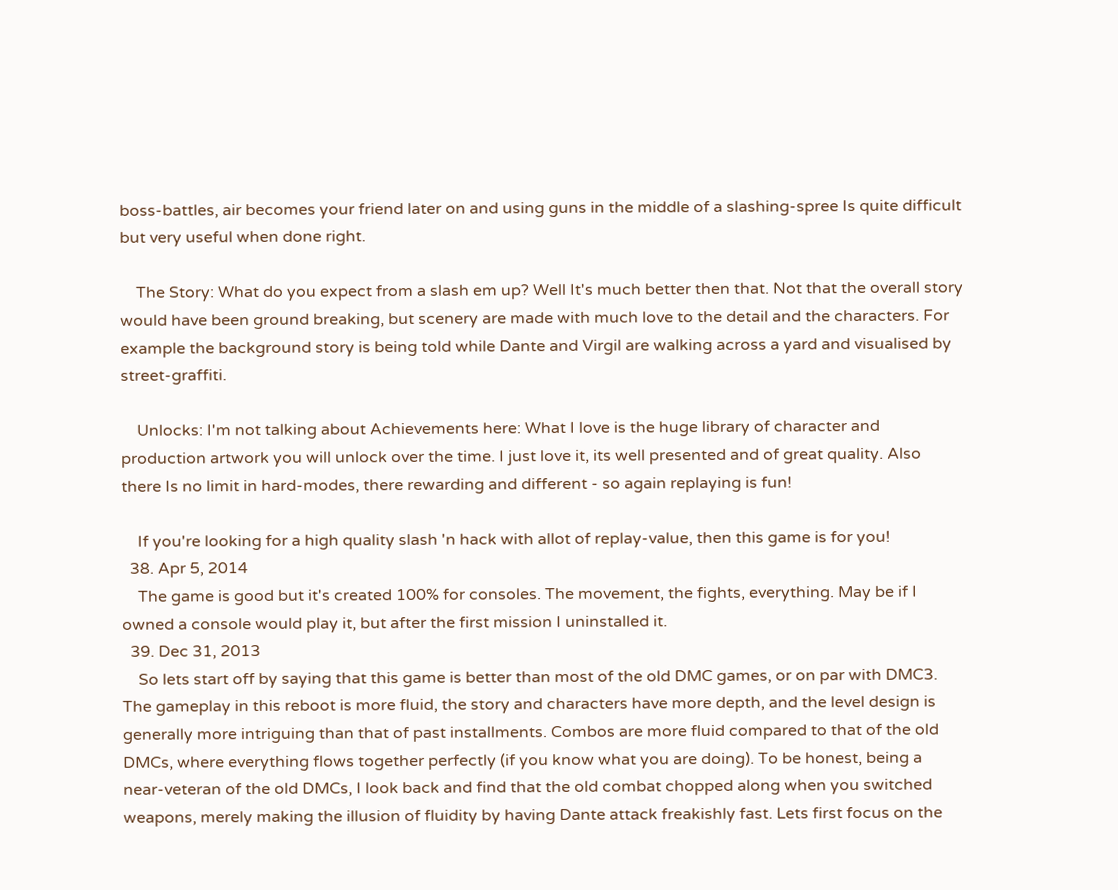boss-battles, air becomes your friend later on and using guns in the middle of a slashing-spree Is quite difficult but very useful when done right.

    The Story: What do you expect from a slash em up? Well It's much better then that. Not that the overall story would have been ground breaking, but scenery are made with much love to the detail and the characters. For example the background story is being told while Dante and Virgil are walking across a yard and visualised by street-graffiti.

    Unlocks: I'm not talking about Achievements here: What I love is the huge library of character and production artwork you will unlock over the time. I just love it, its well presented and of great quality. Also there Is no limit in hard-modes, there rewarding and different - so again replaying is fun!

    If you're looking for a high quality slash 'n hack with allot of replay-value, then this game is for you!
  38. Apr 5, 2014
    The game is good but it's created 100% for consoles. The movement, the fights, everything. May be if I owned a console would play it, but after the first mission I uninstalled it.
  39. Dec 31, 2013
    So lets start off by saying that this game is better than most of the old DMC games, or on par with DMC3. The gameplay in this reboot is more fluid, the story and characters have more depth, and the level design is generally more intriguing than that of past installments. Combos are more fluid compared to that of the old DMCs, where everything flows together perfectly (if you know what you are doing). To be honest, being a near-veteran of the old DMCs, I look back and find that the old combat chopped along when you switched weapons, merely making the illusion of fluidity by having Dante attack freakishly fast. Lets first focus on the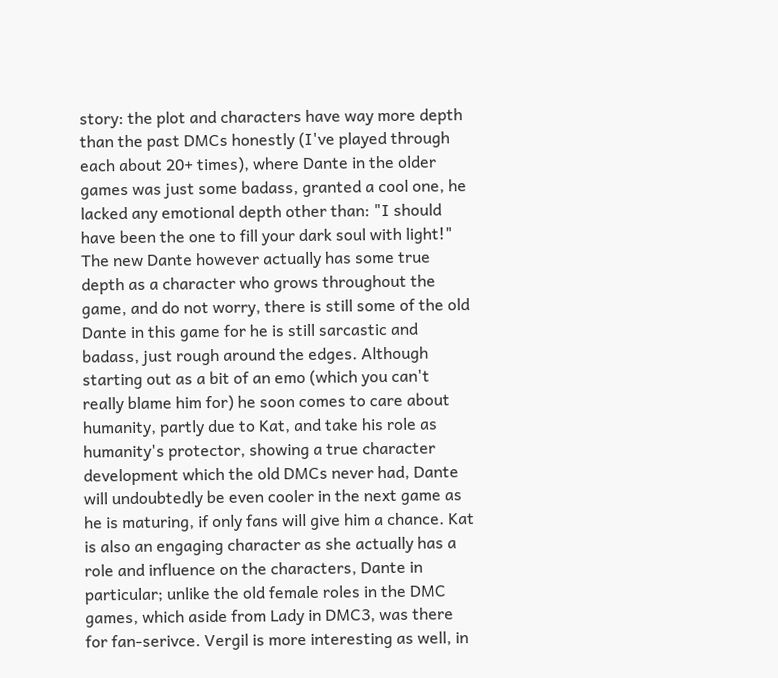story: the plot and characters have way more depth than the past DMCs honestly (I've played through each about 20+ times), where Dante in the older games was just some badass, granted a cool one, he lacked any emotional depth other than: "I should have been the one to fill your dark soul with light!" The new Dante however actually has some true depth as a character who grows throughout the game, and do not worry, there is still some of the old Dante in this game for he is still sarcastic and badass, just rough around the edges. Although starting out as a bit of an emo (which you can't really blame him for) he soon comes to care about humanity, partly due to Kat, and take his role as humanity's protector, showing a true character development which the old DMCs never had, Dante will undoubtedly be even cooler in the next game as he is maturing, if only fans will give him a chance. Kat is also an engaging character as she actually has a role and influence on the characters, Dante in particular; unlike the old female roles in the DMC games, which aside from Lady in DMC3, was there for fan-serivce. Vergil is more interesting as well, in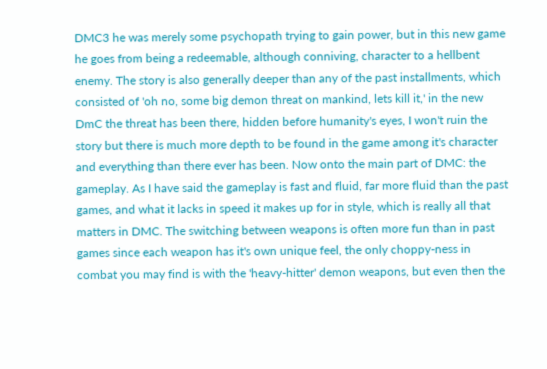DMC3 he was merely some psychopath trying to gain power, but in this new game he goes from being a redeemable, although conniving, character to a hellbent enemy. The story is also generally deeper than any of the past installments, which consisted of 'oh no, some big demon threat on mankind, lets kill it,' in the new DmC the threat has been there, hidden before humanity's eyes, I won't ruin the story but there is much more depth to be found in the game among it's character and everything than there ever has been. Now onto the main part of DMC: the gameplay. As I have said the gameplay is fast and fluid, far more fluid than the past games, and what it lacks in speed it makes up for in style, which is really all that matters in DMC. The switching between weapons is often more fun than in past games since each weapon has it's own unique feel, the only choppy-ness in combat you may find is with the 'heavy-hitter' demon weapons, but even then the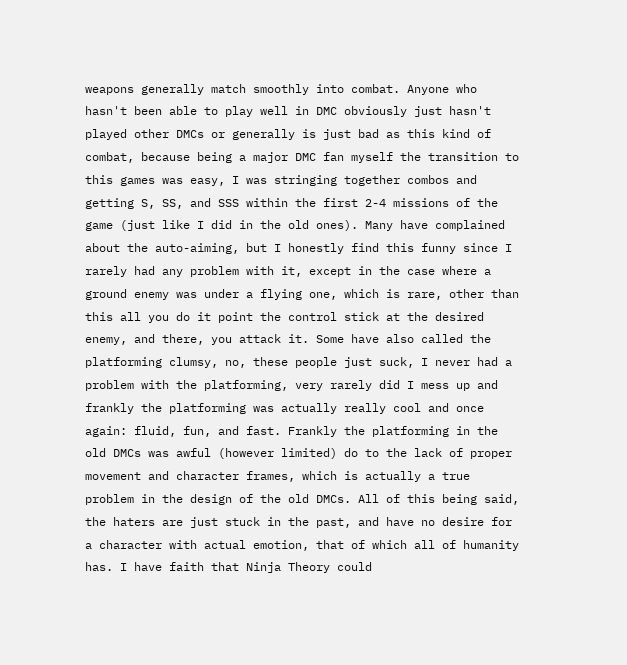weapons generally match smoothly into combat. Anyone who hasn't been able to play well in DMC obviously just hasn't played other DMCs or generally is just bad as this kind of combat, because being a major DMC fan myself the transition to this games was easy, I was stringing together combos and getting S, SS, and SSS within the first 2-4 missions of the game (just like I did in the old ones). Many have complained about the auto-aiming, but I honestly find this funny since I rarely had any problem with it, except in the case where a ground enemy was under a flying one, which is rare, other than this all you do it point the control stick at the desired enemy, and there, you attack it. Some have also called the platforming clumsy, no, these people just suck, I never had a problem with the platforming, very rarely did I mess up and frankly the platforming was actually really cool and once again: fluid, fun, and fast. Frankly the platforming in the old DMCs was awful (however limited) do to the lack of proper movement and character frames, which is actually a true problem in the design of the old DMCs. All of this being said, the haters are just stuck in the past, and have no desire for a character with actual emotion, that of which all of humanity has. I have faith that Ninja Theory could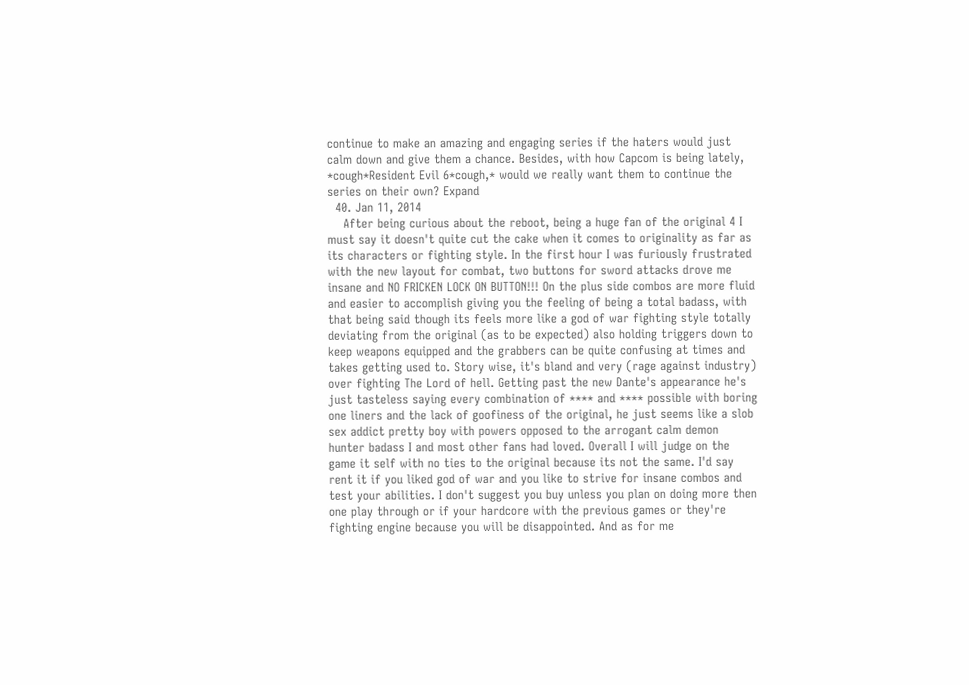continue to make an amazing and engaging series if the haters would just calm down and give them a chance. Besides, with how Capcom is being lately, *cough*Resident Evil 6*cough,* would we really want them to continue the series on their own? Expand
  40. Jan 11, 2014
    After being curious about the reboot, being a huge fan of the original 4 I must say it doesn't quite cut the cake when it comes to originality as far as its characters or fighting style. In the first hour I was furiously frustrated with the new layout for combat, two buttons for sword attacks drove me insane and NO FRICKEN LOCK ON BUTTON!!! On the plus side combos are more fluid and easier to accomplish giving you the feeling of being a total badass, with that being said though its feels more like a god of war fighting style totally deviating from the original (as to be expected) also holding triggers down to keep weapons equipped and the grabbers can be quite confusing at times and takes getting used to. Story wise, it's bland and very (rage against industry) over fighting The Lord of hell. Getting past the new Dante's appearance he's just tasteless saying every combination of **** and **** possible with boring one liners and the lack of goofiness of the original, he just seems like a slob sex addict pretty boy with powers opposed to the arrogant calm demon hunter badass I and most other fans had loved. Overall I will judge on the game it self with no ties to the original because its not the same. I'd say rent it if you liked god of war and you like to strive for insane combos and test your abilities. I don't suggest you buy unless you plan on doing more then one play through or if your hardcore with the previous games or they're fighting engine because you will be disappointed. And as for me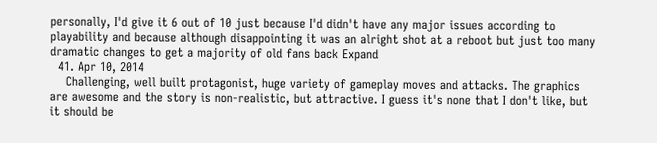personally, I'd give it 6 out of 10 just because I'd didn't have any major issues according to playability and because although disappointing it was an alright shot at a reboot but just too many dramatic changes to get a majority of old fans back Expand
  41. Apr 10, 2014
    Challenging, well built protagonist, huge variety of gameplay moves and attacks. The graphics are awesome and the story is non-realistic, but attractive. I guess it's none that I don't like, but it should be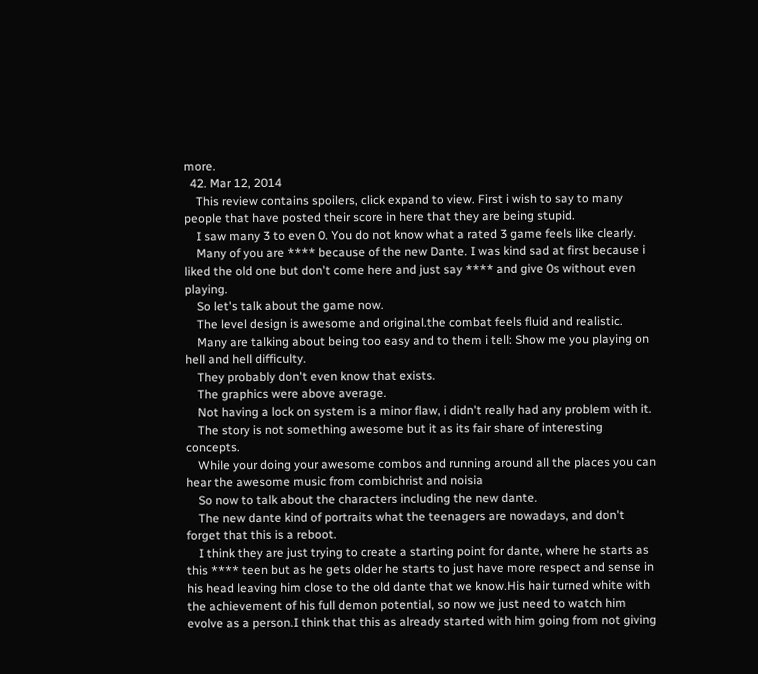more.
  42. Mar 12, 2014
    This review contains spoilers, click expand to view. First i wish to say to many people that have posted their score in here that they are being stupid.
    I saw many 3 to even 0. You do not know what a rated 3 game feels like clearly.
    Many of you are **** because of the new Dante. I was kind sad at first because i liked the old one but don't come here and just say **** and give 0s without even playing.
    So let's talk about the game now.
    The level design is awesome and original.the combat feels fluid and realistic.
    Many are talking about being too easy and to them i tell: Show me you playing on hell and hell difficulty.
    They probably don't even know that exists.
    The graphics were above average.
    Not having a lock on system is a minor flaw, i didn't really had any problem with it.
    The story is not something awesome but it as its fair share of interesting concepts.
    While your doing your awesome combos and running around all the places you can hear the awesome music from combichrist and noisia
    So now to talk about the characters including the new dante.
    The new dante kind of portraits what the teenagers are nowadays, and don't forget that this is a reboot.
    I think they are just trying to create a starting point for dante, where he starts as this **** teen but as he gets older he starts to just have more respect and sense in his head leaving him close to the old dante that we know.His hair turned white with the achievement of his full demon potential, so now we just need to watch him evolve as a person.I think that this as already started with him going from not giving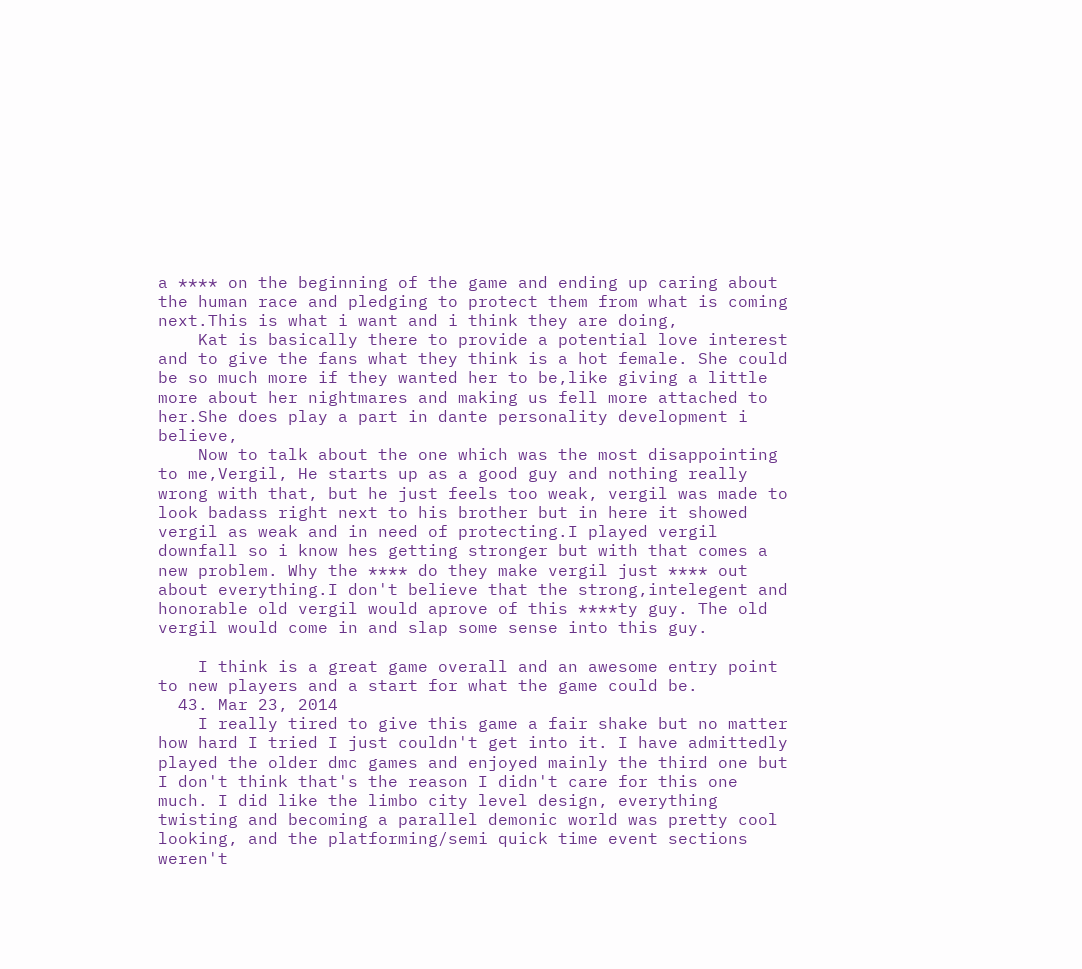a **** on the beginning of the game and ending up caring about the human race and pledging to protect them from what is coming next.This is what i want and i think they are doing,
    Kat is basically there to provide a potential love interest and to give the fans what they think is a hot female. She could be so much more if they wanted her to be,like giving a little more about her nightmares and making us fell more attached to her.She does play a part in dante personality development i believe,
    Now to talk about the one which was the most disappointing to me,Vergil, He starts up as a good guy and nothing really wrong with that, but he just feels too weak, vergil was made to look badass right next to his brother but in here it showed vergil as weak and in need of protecting.I played vergil downfall so i know hes getting stronger but with that comes a new problem. Why the **** do they make vergil just **** out about everything.I don't believe that the strong,intelegent and honorable old vergil would aprove of this ****ty guy. The old vergil would come in and slap some sense into this guy.

    I think is a great game overall and an awesome entry point to new players and a start for what the game could be.
  43. Mar 23, 2014
    I really tired to give this game a fair shake but no matter how hard I tried I just couldn't get into it. I have admittedly played the older dmc games and enjoyed mainly the third one but I don't think that's the reason I didn't care for this one much. I did like the limbo city level design, everything twisting and becoming a parallel demonic world was pretty cool looking, and the platforming/semi quick time event sections weren't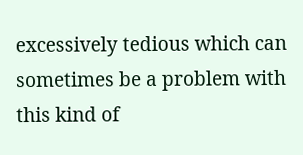excessively tedious which can sometimes be a problem with this kind of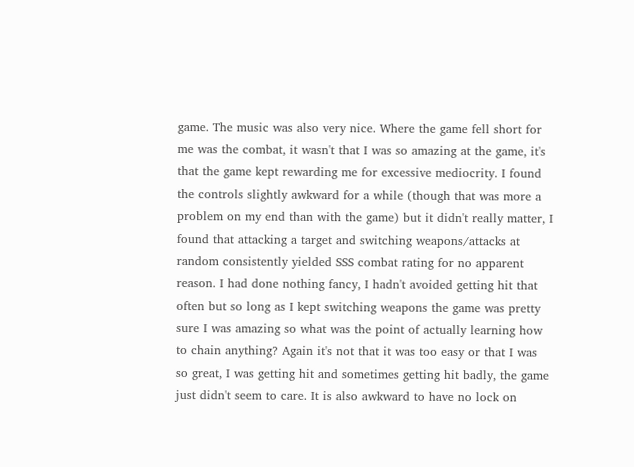game. The music was also very nice. Where the game fell short for me was the combat, it wasn't that I was so amazing at the game, it's that the game kept rewarding me for excessive mediocrity. I found the controls slightly awkward for a while (though that was more a problem on my end than with the game) but it didn't really matter, I found that attacking a target and switching weapons/attacks at random consistently yielded SSS combat rating for no apparent reason. I had done nothing fancy, I hadn't avoided getting hit that often but so long as I kept switching weapons the game was pretty sure I was amazing so what was the point of actually learning how to chain anything? Again it's not that it was too easy or that I was so great, I was getting hit and sometimes getting hit badly, the game just didn't seem to care. It is also awkward to have no lock on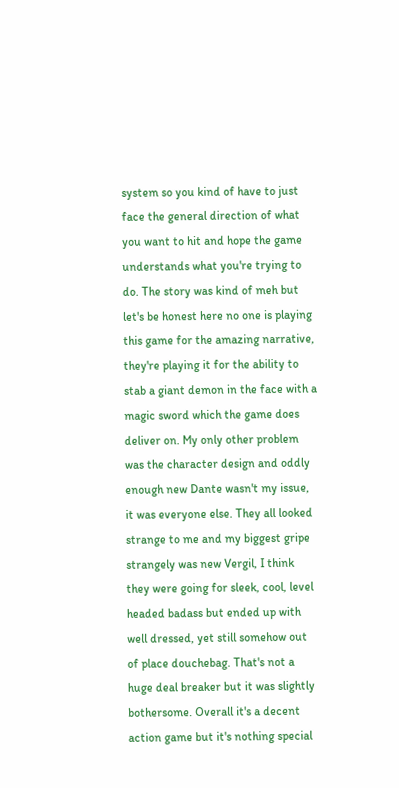system so you kind of have to just face the general direction of what you want to hit and hope the game understands what you're trying to do. The story was kind of meh but let's be honest here no one is playing this game for the amazing narrative, they're playing it for the ability to stab a giant demon in the face with a magic sword which the game does deliver on. My only other problem was the character design and oddly enough new Dante wasn't my issue, it was everyone else. They all looked strange to me and my biggest gripe strangely was new Vergil, I think they were going for sleek, cool, level headed badass but ended up with well dressed, yet still somehow out of place douchebag. That's not a huge deal breaker but it was slightly bothersome. Overall it's a decent action game but it's nothing special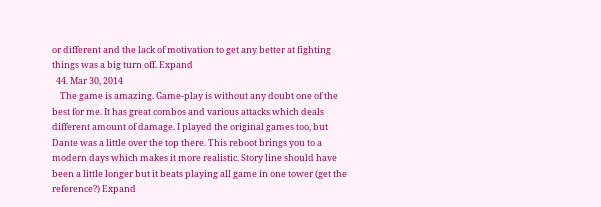or different and the lack of motivation to get any better at fighting things was a big turn off. Expand
  44. Mar 30, 2014
    The game is amazing. Game-play is without any doubt one of the best for me. It has great combos and various attacks which deals different amount of damage. I played the original games too, but Dante was a little over the top there. This reboot brings you to a modern days which makes it more realistic. Story line should have been a little longer but it beats playing all game in one tower (get the reference?) Expand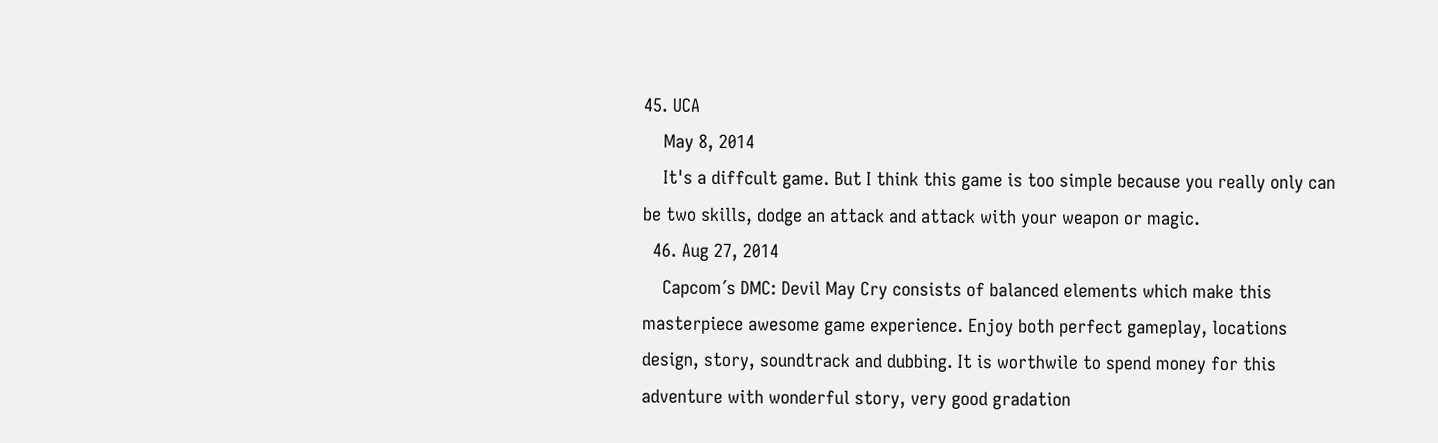45. UCA
    May 8, 2014
    It's a diffcult game. But I think this game is too simple because you really only can be two skills, dodge an attack and attack with your weapon or magic.
  46. Aug 27, 2014
    Capcom´s DMC: Devil May Cry consists of balanced elements which make this masterpiece awesome game experience. Enjoy both perfect gameplay, locations design, story, soundtrack and dubbing. It is worthwile to spend money for this adventure with wonderful story, very good gradation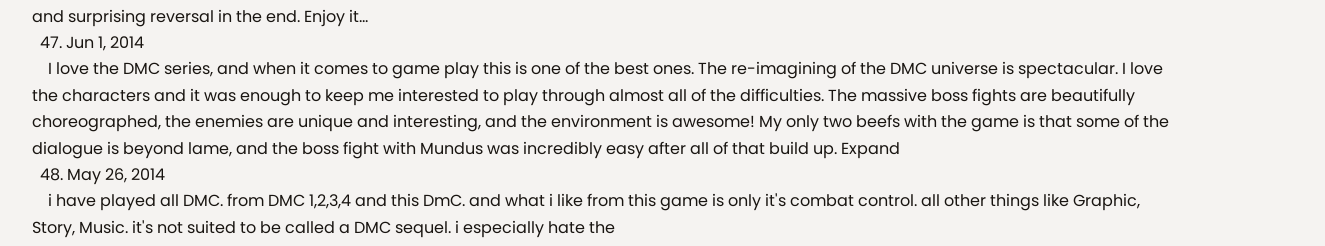and surprising reversal in the end. Enjoy it...
  47. Jun 1, 2014
    I love the DMC series, and when it comes to game play this is one of the best ones. The re-imagining of the DMC universe is spectacular. I love the characters and it was enough to keep me interested to play through almost all of the difficulties. The massive boss fights are beautifully choreographed, the enemies are unique and interesting, and the environment is awesome! My only two beefs with the game is that some of the dialogue is beyond lame, and the boss fight with Mundus was incredibly easy after all of that build up. Expand
  48. May 26, 2014
    i have played all DMC. from DMC 1,2,3,4 and this DmC. and what i like from this game is only it's combat control. all other things like Graphic, Story, Music. it's not suited to be called a DMC sequel. i especially hate the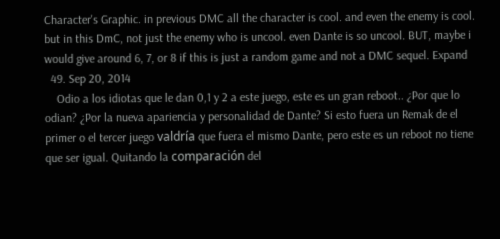Character's Graphic. in previous DMC all the character is cool. and even the enemy is cool. but in this DmC, not just the enemy who is uncool. even Dante is so uncool. BUT, maybe i would give around 6, 7, or 8 if this is just a random game and not a DMC sequel. Expand
  49. Sep 20, 2014
    Odio a los idiotas que le dan 0,1 y 2 a este juego, este es un gran reboot.. ¿Por que lo odian? ¿Por la nueva apariencia y personalidad de Dante? Si esto fuera un Remak de el primer o el tercer juego valdría que fuera el mismo Dante, pero este es un reboot no tiene que ser igual. Quitando la comparación del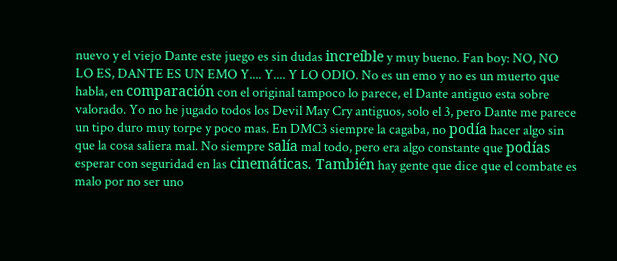nuevo y el viejo Dante este juego es sin dudas increíble y muy bueno. Fan boy: NO, NO LO ES, DANTE ES UN EMO Y.... Y.... Y LO ODIO. No es un emo y no es un muerto que habla, en comparación con el original tampoco lo parece, el Dante antiguo esta sobre valorado. Yo no he jugado todos los Devil May Cry antiguos, solo el 3, pero Dante me parece un tipo duro muy torpe y poco mas. En DMC3 siempre la cagaba, no podía hacer algo sin que la cosa saliera mal. No siempre salía mal todo, pero era algo constante que podías esperar con seguridad en las cinemáticas. También hay gente que dice que el combate es malo por no ser uno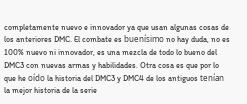completamente nuevo e innovador ya que usan algunas cosas de los anteriores DMC. El combate es buenísimo no hay duda, no es 100% nuevo ni innovador, es una mezcla de todo lo bueno del DMC3 con nuevas armas y habilidades. Otra cosa es que por lo que he oído la historia del DMC3 y DMC4 de los antiguos tenían la mejor historia de la serie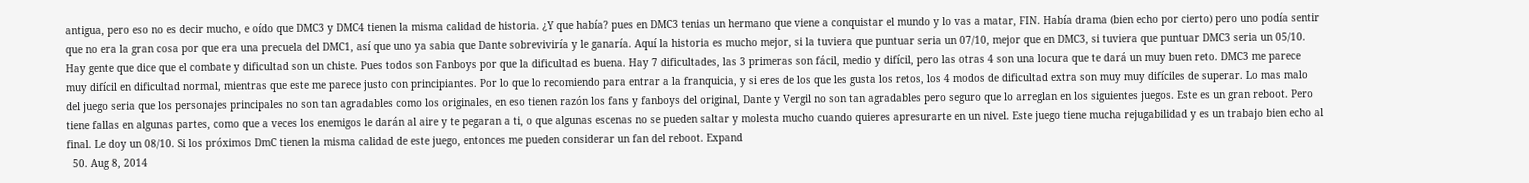antigua, pero eso no es decir mucho, e oído que DMC3 y DMC4 tienen la misma calidad de historia. ¿Y que había? pues en DMC3 tenias un hermano que viene a conquistar el mundo y lo vas a matar, FIN. Había drama (bien echo por cierto) pero uno podía sentir que no era la gran cosa por que era una precuela del DMC1, así que uno ya sabia que Dante sobreviviría y le ganaría. Aquí la historia es mucho mejor, si la tuviera que puntuar seria un 07/10, mejor que en DMC3, si tuviera que puntuar DMC3 seria un 05/10. Hay gente que dice que el combate y dificultad son un chiste. Pues todos son Fanboys por que la dificultad es buena. Hay 7 dificultades, las 3 primeras son fácil, medio y difícil, pero las otras 4 son una locura que te dará un muy buen reto. DMC3 me parece muy difícil en dificultad normal, mientras que este me parece justo con principiantes. Por lo que lo recomiendo para entrar a la franquicia, y si eres de los que les gusta los retos, los 4 modos de dificultad extra son muy muy difíciles de superar. Lo mas malo del juego seria que los personajes principales no son tan agradables como los originales, en eso tienen razón los fans y fanboys del original, Dante y Vergil no son tan agradables pero seguro que lo arreglan en los siguientes juegos. Este es un gran reboot. Pero tiene fallas en algunas partes, como que a veces los enemigos le darán al aire y te pegaran a ti, o que algunas escenas no se pueden saltar y molesta mucho cuando quieres apresurarte en un nivel. Este juego tiene mucha rejugabilidad y es un trabajo bien echo al final. Le doy un 08/10. Si los próximos DmC tienen la misma calidad de este juego, entonces me pueden considerar un fan del reboot. Expand
  50. Aug 8, 2014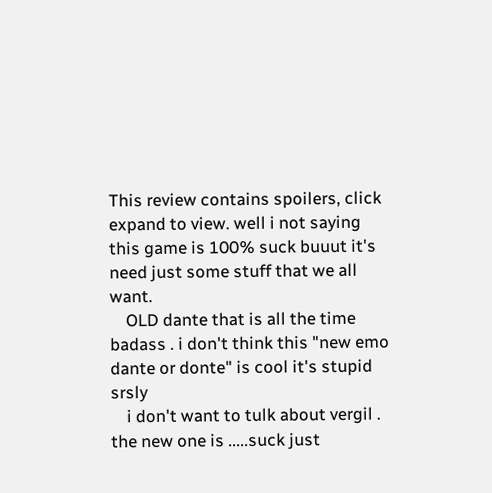This review contains spoilers, click expand to view. well i not saying this game is 100% suck buuut it's need just some stuff that we all want.
    OLD dante that is all the time badass . i don't think this "new emo dante or donte" is cool it's stupid srsly
    i don't want to tulk about vergil . the new one is .....suck just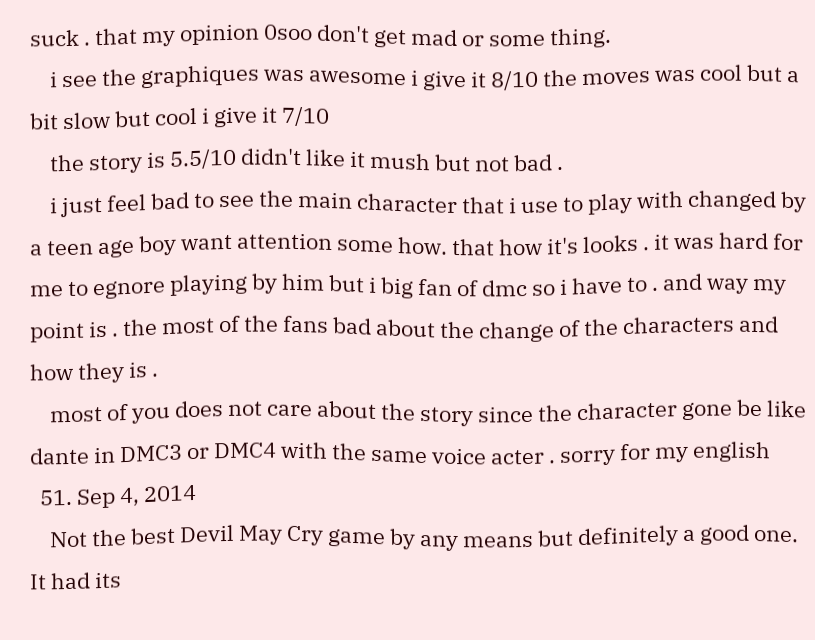suck . that my opinion 0soo don't get mad or some thing.
    i see the graphiques was awesome i give it 8/10 the moves was cool but a bit slow but cool i give it 7/10
    the story is 5.5/10 didn't like it mush but not bad .
    i just feel bad to see the main character that i use to play with changed by a teen age boy want attention some how. that how it's looks . it was hard for me to egnore playing by him but i big fan of dmc so i have to . and way my point is . the most of the fans bad about the change of the characters and how they is .
    most of you does not care about the story since the character gone be like dante in DMC3 or DMC4 with the same voice acter . sorry for my english
  51. Sep 4, 2014
    Not the best Devil May Cry game by any means but definitely a good one. It had its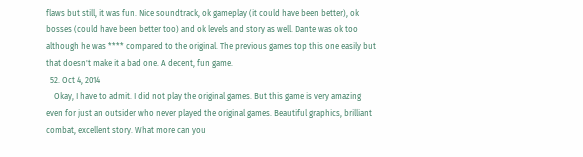flaws but still, it was fun. Nice soundtrack, ok gameplay (it could have been better), ok bosses (could have been better too) and ok levels and story as well. Dante was ok too although he was **** compared to the original. The previous games top this one easily but that doesn't make it a bad one. A decent, fun game.
  52. Oct 4, 2014
    Okay, I have to admit. I did not play the original games. But this game is very amazing even for just an outsider who never played the original games. Beautiful graphics, brilliant combat, excellent story. What more can you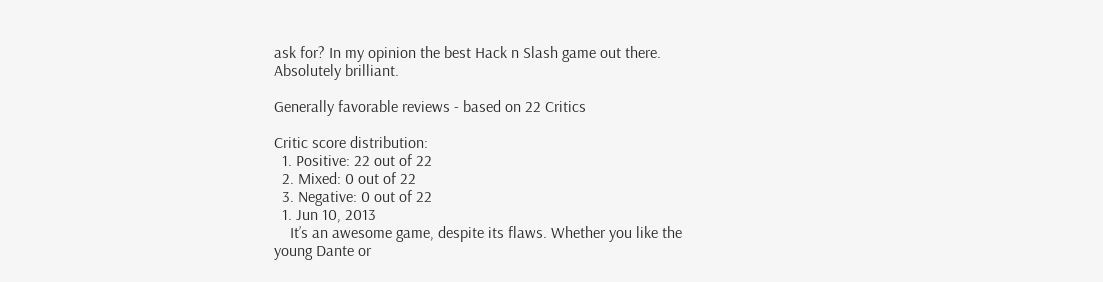ask for? In my opinion the best Hack n Slash game out there. Absolutely brilliant.

Generally favorable reviews - based on 22 Critics

Critic score distribution:
  1. Positive: 22 out of 22
  2. Mixed: 0 out of 22
  3. Negative: 0 out of 22
  1. Jun 10, 2013
    It’s an awesome game, despite its flaws. Whether you like the young Dante or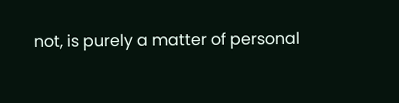not, is purely a matter of personal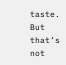taste. But that’s not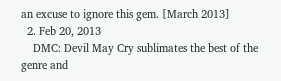an excuse to ignore this gem. [March 2013]
  2. Feb 20, 2013
    DMC: Devil May Cry sublimates the best of the genre and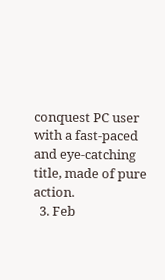conquest PC user with a fast-paced and eye-catching title, made of pure action.
  3. Feb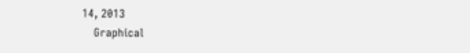14, 2013
    Graphical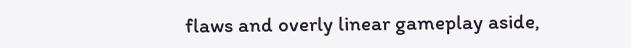flaws and overly linear gameplay aside,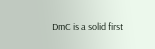DmC is a solid first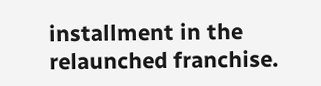installment in the relaunched franchise.